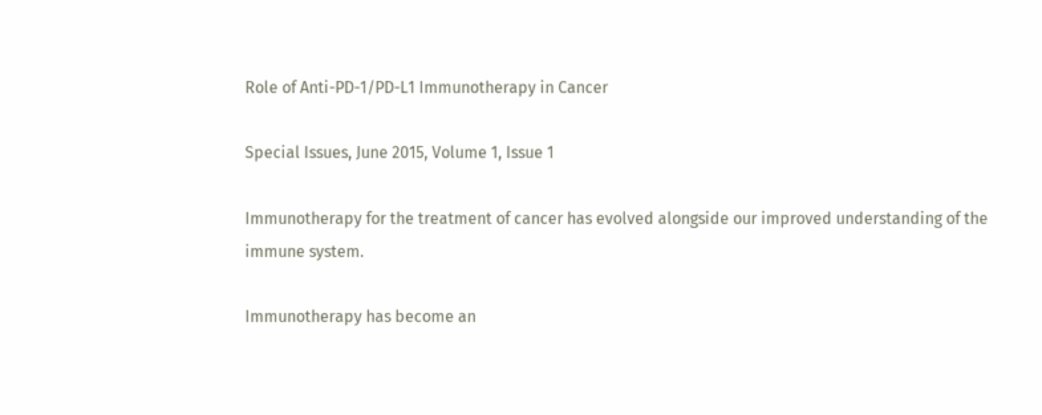Role of Anti-PD-1/PD-L1 Immunotherapy in Cancer

Special Issues, June 2015, Volume 1, Issue 1

Immunotherapy for the treatment of cancer has evolved alongside our improved understanding of the immune system.

Immunotherapy has become an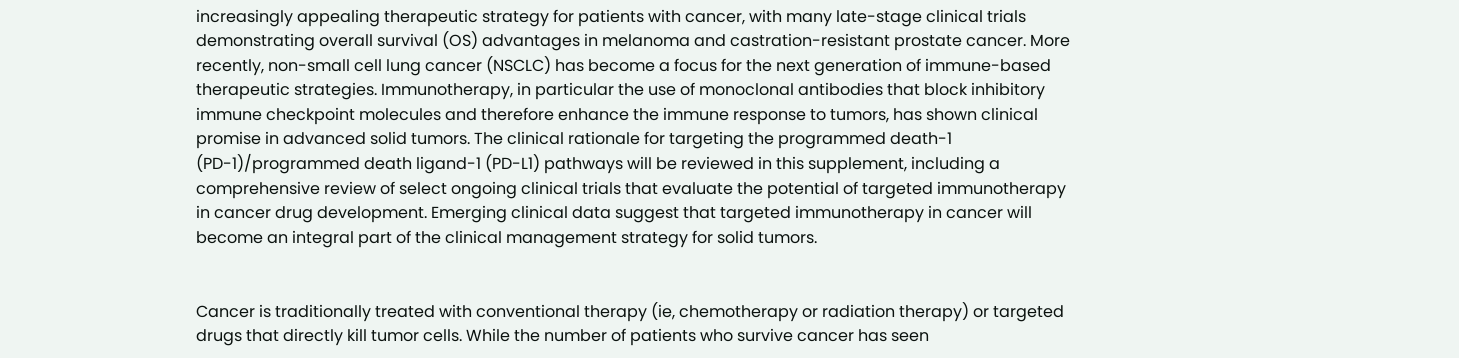increasingly appealing therapeutic strategy for patients with cancer, with many late-stage clinical trials demonstrating overall survival (OS) advantages in melanoma and castration-resistant prostate cancer. More recently, non-small cell lung cancer (NSCLC) has become a focus for the next generation of immune-based therapeutic strategies. Immunotherapy, in particular the use of monoclonal antibodies that block inhibitory immune checkpoint molecules and therefore enhance the immune response to tumors, has shown clinical promise in advanced solid tumors. The clinical rationale for targeting the programmed death-1 (PD-1)/programmed death ligand-1 (PD-L1) pathways will be reviewed in this supplement, including a comprehensive review of select ongoing clinical trials that evaluate the potential of targeted immunotherapy in cancer drug development. Emerging clinical data suggest that targeted immunotherapy in cancer will become an integral part of the clinical management strategy for solid tumors.


Cancer is traditionally treated with conventional therapy (ie, chemotherapy or radiation therapy) or targeted drugs that directly kill tumor cells. While the number of patients who survive cancer has seen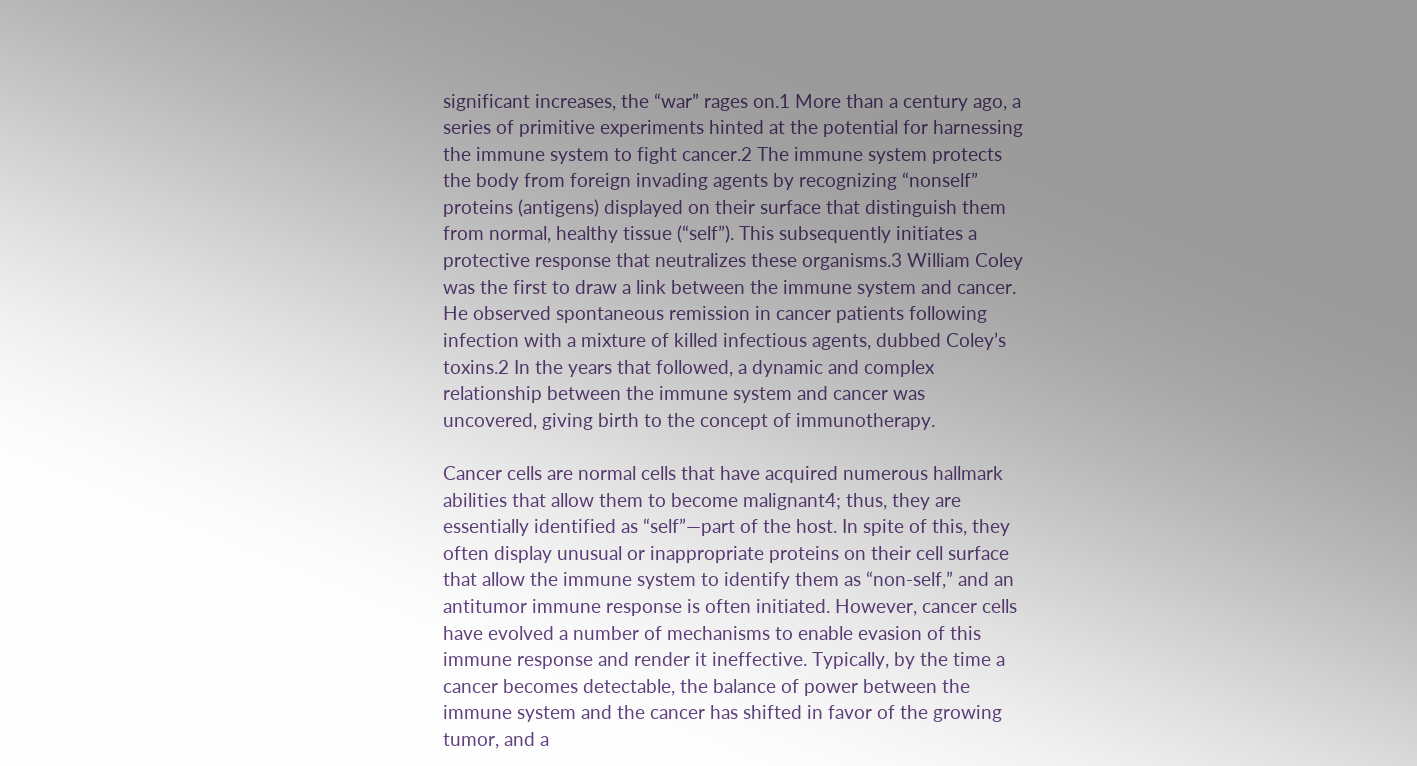significant increases, the “war” rages on.1 More than a century ago, a series of primitive experiments hinted at the potential for harnessing the immune system to fight cancer.2 The immune system protects the body from foreign invading agents by recognizing “nonself” proteins (antigens) displayed on their surface that distinguish them from normal, healthy tissue (“self”). This subsequently initiates a protective response that neutralizes these organisms.3 William Coley was the first to draw a link between the immune system and cancer. He observed spontaneous remission in cancer patients following infection with a mixture of killed infectious agents, dubbed Coley’s toxins.2 In the years that followed, a dynamic and complex relationship between the immune system and cancer was uncovered, giving birth to the concept of immunotherapy.

Cancer cells are normal cells that have acquired numerous hallmark abilities that allow them to become malignant4; thus, they are essentially identified as “self”—part of the host. In spite of this, they often display unusual or inappropriate proteins on their cell surface that allow the immune system to identify them as “non-self,” and an antitumor immune response is often initiated. However, cancer cells have evolved a number of mechanisms to enable evasion of this immune response and render it ineffective. Typically, by the time a cancer becomes detectable, the balance of power between the immune system and the cancer has shifted in favor of the growing tumor, and a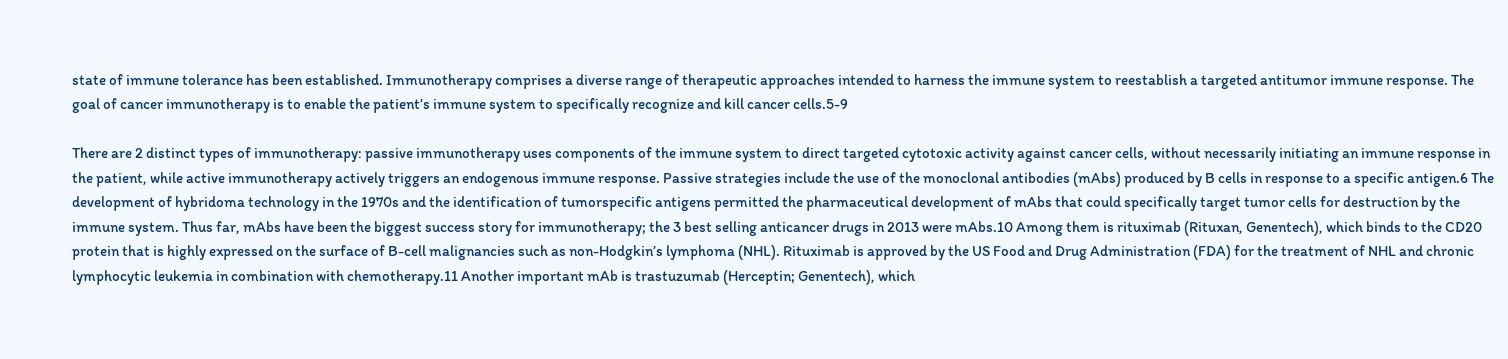state of immune tolerance has been established. Immunotherapy comprises a diverse range of therapeutic approaches intended to harness the immune system to reestablish a targeted antitumor immune response. The goal of cancer immunotherapy is to enable the patient’s immune system to specifically recognize and kill cancer cells.5-9

There are 2 distinct types of immunotherapy: passive immunotherapy uses components of the immune system to direct targeted cytotoxic activity against cancer cells, without necessarily initiating an immune response in the patient, while active immunotherapy actively triggers an endogenous immune response. Passive strategies include the use of the monoclonal antibodies (mAbs) produced by B cells in response to a specific antigen.6 The development of hybridoma technology in the 1970s and the identification of tumorspecific antigens permitted the pharmaceutical development of mAbs that could specifically target tumor cells for destruction by the immune system. Thus far, mAbs have been the biggest success story for immunotherapy; the 3 best selling anticancer drugs in 2013 were mAbs.10 Among them is rituximab (Rituxan, Genentech), which binds to the CD20 protein that is highly expressed on the surface of B-cell malignancies such as non-Hodgkin’s lymphoma (NHL). Rituximab is approved by the US Food and Drug Administration (FDA) for the treatment of NHL and chronic lymphocytic leukemia in combination with chemotherapy.11 Another important mAb is trastuzumab (Herceptin; Genentech), which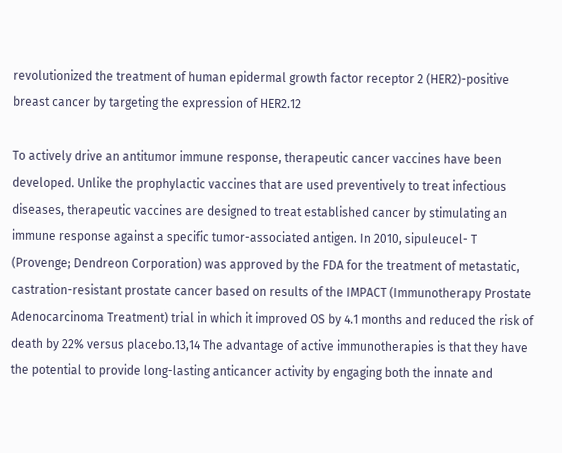revolutionized the treatment of human epidermal growth factor receptor 2 (HER2)-positive breast cancer by targeting the expression of HER2.12

To actively drive an antitumor immune response, therapeutic cancer vaccines have been developed. Unlike the prophylactic vaccines that are used preventively to treat infectious diseases, therapeutic vaccines are designed to treat established cancer by stimulating an immune response against a specific tumor-associated antigen. In 2010, sipuleucel- T (Provenge; Dendreon Corporation) was approved by the FDA for the treatment of metastatic, castration-resistant prostate cancer based on results of the IMPACT (Immunotherapy Prostate Adenocarcinoma Treatment) trial in which it improved OS by 4.1 months and reduced the risk of death by 22% versus placebo.13,14 The advantage of active immunotherapies is that they have the potential to provide long-lasting anticancer activity by engaging both the innate and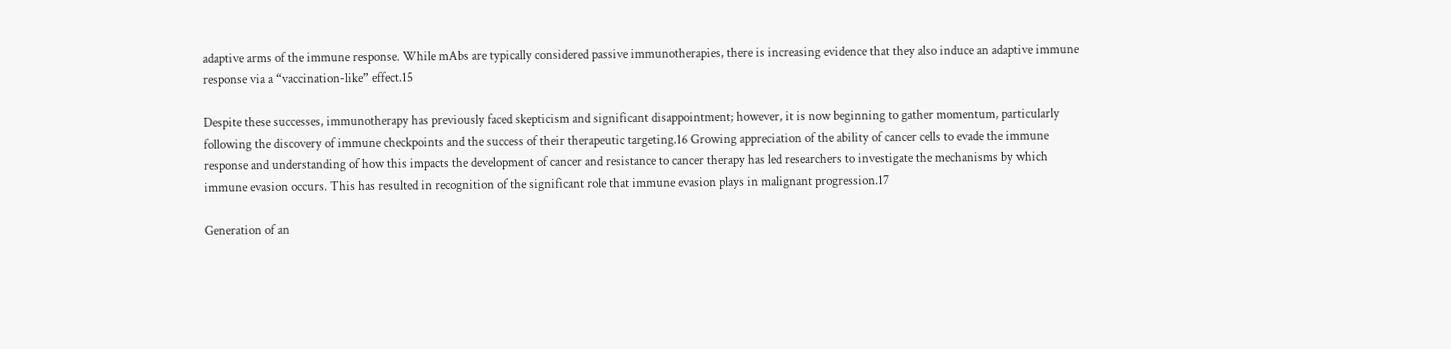adaptive arms of the immune response. While mAbs are typically considered passive immunotherapies, there is increasing evidence that they also induce an adaptive immune response via a “vaccination-like” effect.15

Despite these successes, immunotherapy has previously faced skepticism and significant disappointment; however, it is now beginning to gather momentum, particularly following the discovery of immune checkpoints and the success of their therapeutic targeting.16 Growing appreciation of the ability of cancer cells to evade the immune response and understanding of how this impacts the development of cancer and resistance to cancer therapy has led researchers to investigate the mechanisms by which immune evasion occurs. This has resulted in recognition of the significant role that immune evasion plays in malignant progression.17

Generation of an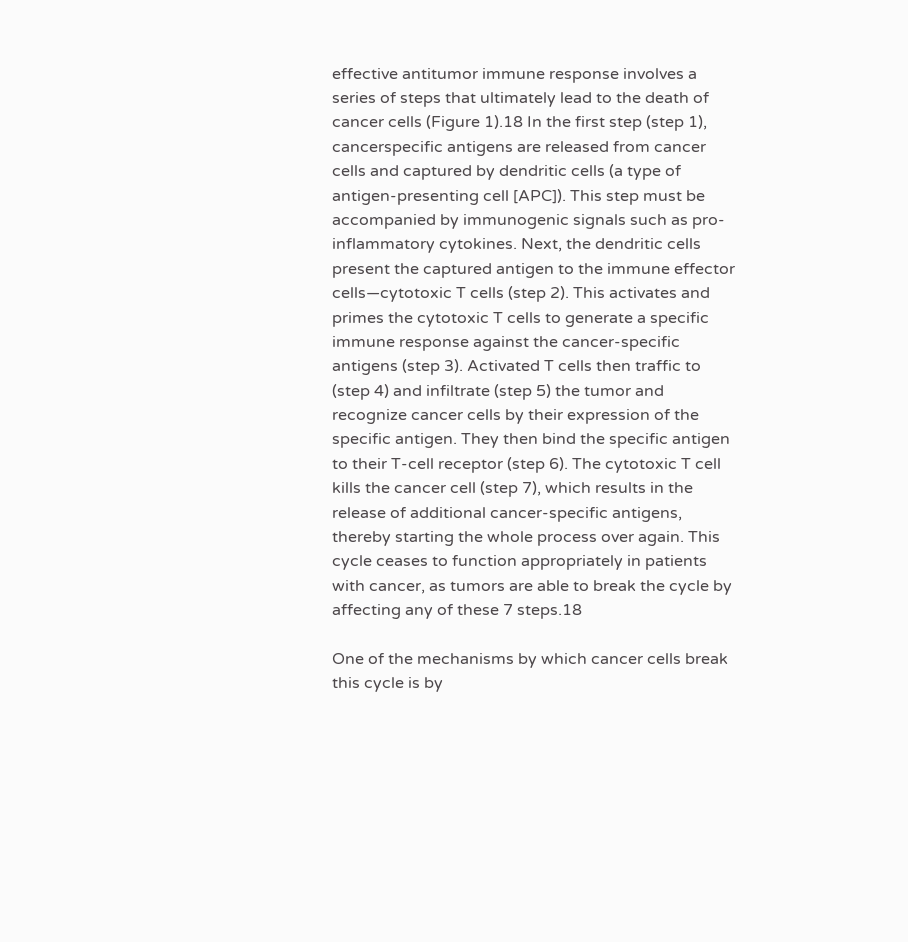effective antitumor immune response involves a series of steps that ultimately lead to the death of cancer cells (Figure 1).18 In the first step (step 1), cancerspecific antigens are released from cancer cells and captured by dendritic cells (a type of antigen-presenting cell [APC]). This step must be accompanied by immunogenic signals such as pro-inflammatory cytokines. Next, the dendritic cells present the captured antigen to the immune effector cells—cytotoxic T cells (step 2). This activates and primes the cytotoxic T cells to generate a specific immune response against the cancer-specific antigens (step 3). Activated T cells then traffic to (step 4) and infiltrate (step 5) the tumor and recognize cancer cells by their expression of the specific antigen. They then bind the specific antigen to their T-cell receptor (step 6). The cytotoxic T cell kills the cancer cell (step 7), which results in the release of additional cancer-specific antigens, thereby starting the whole process over again. This cycle ceases to function appropriately in patients with cancer, as tumors are able to break the cycle by affecting any of these 7 steps.18

One of the mechanisms by which cancer cells break this cycle is by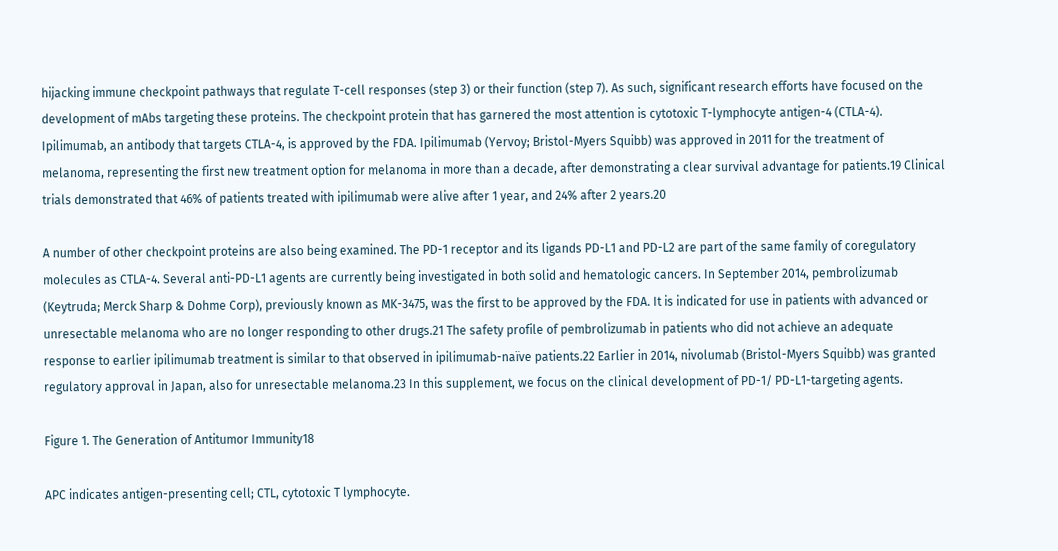hijacking immune checkpoint pathways that regulate T-cell responses (step 3) or their function (step 7). As such, significant research efforts have focused on the development of mAbs targeting these proteins. The checkpoint protein that has garnered the most attention is cytotoxic T-lymphocyte antigen-4 (CTLA-4). Ipilimumab, an antibody that targets CTLA-4, is approved by the FDA. Ipilimumab (Yervoy; Bristol-Myers Squibb) was approved in 2011 for the treatment of melanoma, representing the first new treatment option for melanoma in more than a decade, after demonstrating a clear survival advantage for patients.19 Clinical trials demonstrated that 46% of patients treated with ipilimumab were alive after 1 year, and 24% after 2 years.20

A number of other checkpoint proteins are also being examined. The PD-1 receptor and its ligands PD-L1 and PD-L2 are part of the same family of coregulatory molecules as CTLA-4. Several anti-PD-L1 agents are currently being investigated in both solid and hematologic cancers. In September 2014, pembrolizumab (Keytruda; Merck Sharp & Dohme Corp), previously known as MK-3475, was the first to be approved by the FDA. It is indicated for use in patients with advanced or unresectable melanoma who are no longer responding to other drugs.21 The safety profile of pembrolizumab in patients who did not achieve an adequate response to earlier ipilimumab treatment is similar to that observed in ipilimumab-naïve patients.22 Earlier in 2014, nivolumab (Bristol-Myers Squibb) was granted regulatory approval in Japan, also for unresectable melanoma.23 In this supplement, we focus on the clinical development of PD-1/ PD-L1-targeting agents.

Figure 1. The Generation of Antitumor Immunity18

APC indicates antigen-presenting cell; CTL, cytotoxic T lymphocyte.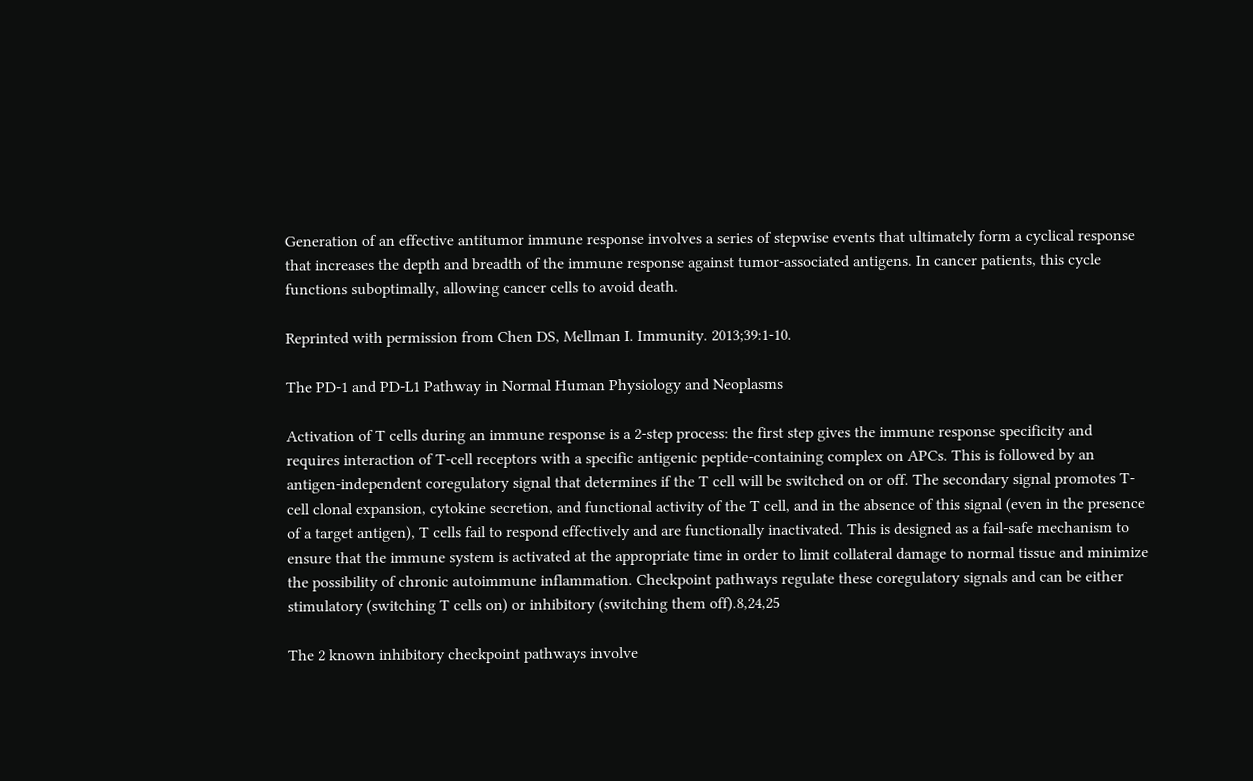Generation of an effective antitumor immune response involves a series of stepwise events that ultimately form a cyclical response that increases the depth and breadth of the immune response against tumor-associated antigens. In cancer patients, this cycle functions suboptimally, allowing cancer cells to avoid death.

Reprinted with permission from Chen DS, Mellman I. Immunity. 2013;39:1-10.

The PD-1 and PD-L1 Pathway in Normal Human Physiology and Neoplasms

Activation of T cells during an immune response is a 2-step process: the first step gives the immune response specificity and requires interaction of T-cell receptors with a specific antigenic peptide-containing complex on APCs. This is followed by an antigen-independent coregulatory signal that determines if the T cell will be switched on or off. The secondary signal promotes T-cell clonal expansion, cytokine secretion, and functional activity of the T cell, and in the absence of this signal (even in the presence of a target antigen), T cells fail to respond effectively and are functionally inactivated. This is designed as a fail-safe mechanism to ensure that the immune system is activated at the appropriate time in order to limit collateral damage to normal tissue and minimize the possibility of chronic autoimmune inflammation. Checkpoint pathways regulate these coregulatory signals and can be either stimulatory (switching T cells on) or inhibitory (switching them off).8,24,25

The 2 known inhibitory checkpoint pathways involve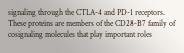signaling through the CTLA-4 and PD-1 receptors. These proteins are members of the CD28-B7 family of cosignaling molecules that play important roles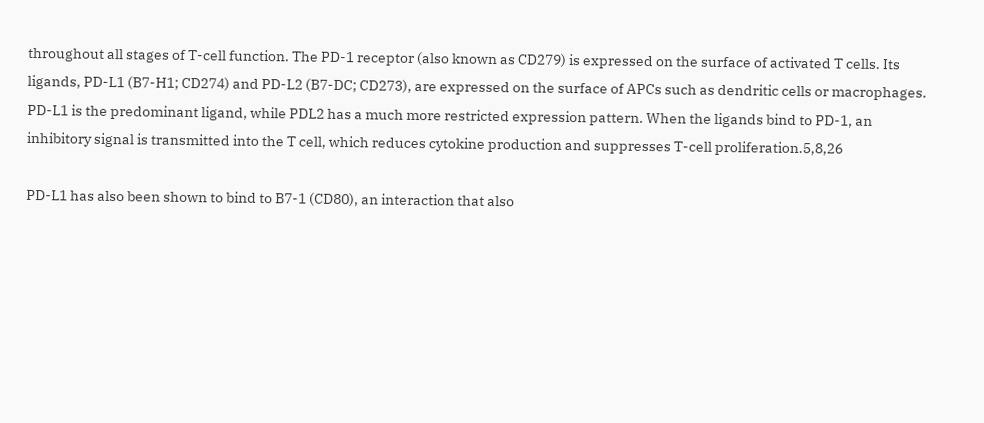throughout all stages of T-cell function. The PD-1 receptor (also known as CD279) is expressed on the surface of activated T cells. Its ligands, PD-L1 (B7-H1; CD274) and PD-L2 (B7-DC; CD273), are expressed on the surface of APCs such as dendritic cells or macrophages. PD-L1 is the predominant ligand, while PDL2 has a much more restricted expression pattern. When the ligands bind to PD-1, an inhibitory signal is transmitted into the T cell, which reduces cytokine production and suppresses T-cell proliferation.5,8,26

PD-L1 has also been shown to bind to B7-1 (CD80), an interaction that also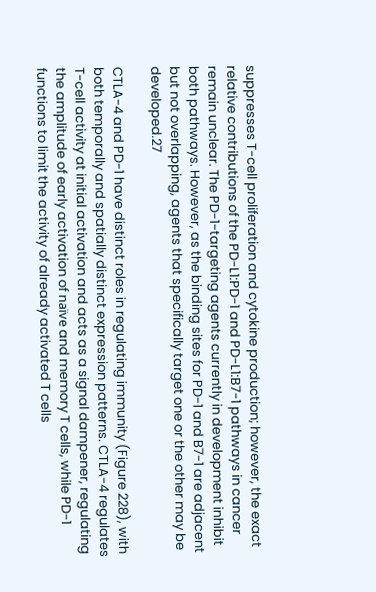suppresses T-cell proliferation and cytokine production; however, the exact relative contributions of the PD-L1:PD-1 and PD-L1:B7-1 pathways in cancer remain unclear. The PD-1-targeting agents currently in development inhibit both pathways. However, as the binding sites for PD-1 and B7-1 are adjacent but not overlapping, agents that specifically target one or the other may be developed.27

CTLA-4 and PD-1 have distinct roles in regulating immunity (Figure 228), with both temporally and spatially distinct expression patterns. CTLA-4 regulates T-cell activity at initial activation and acts as a signal dampener, regulating the amplitude of early activation of naïve and memory T cells, while PD-1 functions to limit the activity of already activated T cells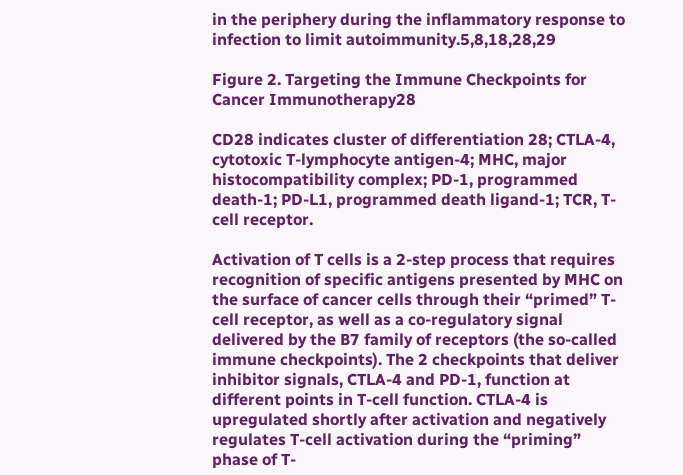in the periphery during the inflammatory response to infection to limit autoimmunity.5,8,18,28,29

Figure 2. Targeting the Immune Checkpoints for Cancer Immunotherapy28

CD28 indicates cluster of differentiation 28; CTLA-4, cytotoxic T-lymphocyte antigen-4; MHC, major histocompatibility complex; PD-1, programmed death-1; PD-L1, programmed death ligand-1; TCR, T-cell receptor.

Activation of T cells is a 2-step process that requires recognition of specific antigens presented by MHC on the surface of cancer cells through their “primed” T-cell receptor, as well as a co-regulatory signal delivered by the B7 family of receptors (the so-called immune checkpoints). The 2 checkpoints that deliver inhibitor signals, CTLA-4 and PD-1, function at different points in T-cell function. CTLA-4 is upregulated shortly after activation and negatively regulates T-cell activation during the “priming” phase of T-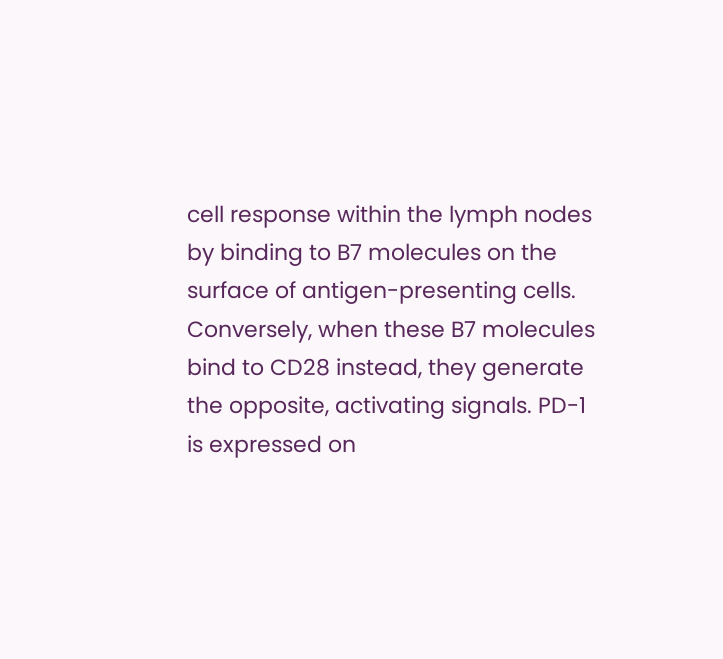cell response within the lymph nodes by binding to B7 molecules on the surface of antigen-presenting cells. Conversely, when these B7 molecules bind to CD28 instead, they generate the opposite, activating signals. PD-1 is expressed on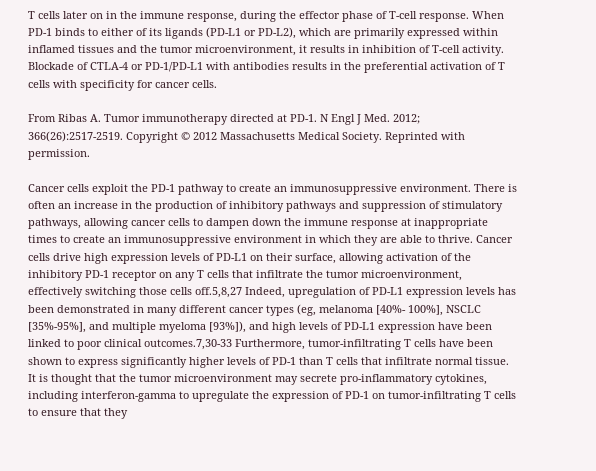T cells later on in the immune response, during the effector phase of T-cell response. When PD-1 binds to either of its ligands (PD-L1 or PD-L2), which are primarily expressed within inflamed tissues and the tumor microenvironment, it results in inhibition of T-cell activity. Blockade of CTLA-4 or PD-1/PD-L1 with antibodies results in the preferential activation of T cells with specificity for cancer cells.

From Ribas A. Tumor immunotherapy directed at PD-1. N Engl J Med. 2012; 366(26):2517-2519. Copyright © 2012 Massachusetts Medical Society. Reprinted with permission.

Cancer cells exploit the PD-1 pathway to create an immunosuppressive environment. There is often an increase in the production of inhibitory pathways and suppression of stimulatory pathways, allowing cancer cells to dampen down the immune response at inappropriate times to create an immunosuppressive environment in which they are able to thrive. Cancer cells drive high expression levels of PD-L1 on their surface, allowing activation of the inhibitory PD-1 receptor on any T cells that infiltrate the tumor microenvironment, effectively switching those cells off.5,8,27 Indeed, upregulation of PD-L1 expression levels has been demonstrated in many different cancer types (eg, melanoma [40%- 100%], NSCLC [35%-95%], and multiple myeloma [93%]), and high levels of PD-L1 expression have been linked to poor clinical outcomes.7,30-33 Furthermore, tumor-infiltrating T cells have been shown to express significantly higher levels of PD-1 than T cells that infiltrate normal tissue. It is thought that the tumor microenvironment may secrete pro-inflammatory cytokines, including interferon-gamma to upregulate the expression of PD-1 on tumor-infiltrating T cells to ensure that they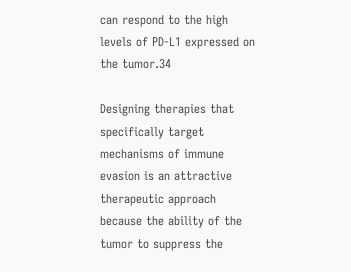can respond to the high levels of PD-L1 expressed on the tumor.34

Designing therapies that specifically target mechanisms of immune evasion is an attractive therapeutic approach because the ability of the tumor to suppress the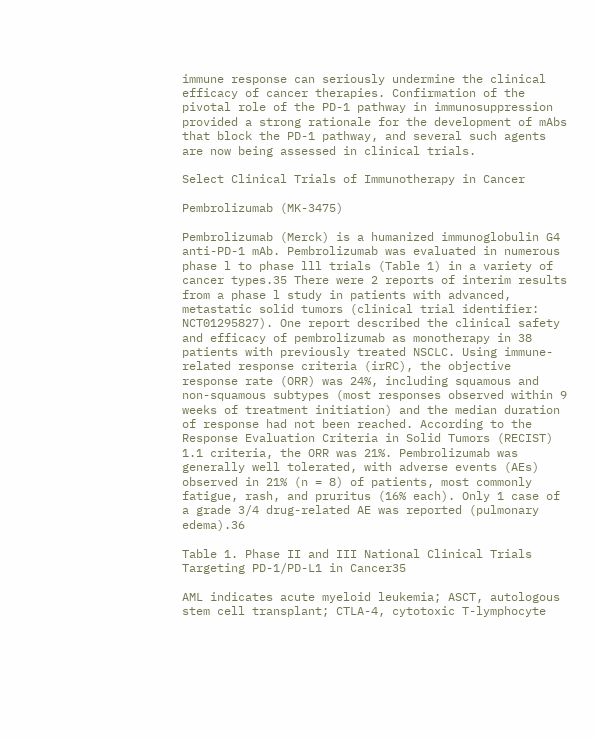immune response can seriously undermine the clinical efficacy of cancer therapies. Confirmation of the pivotal role of the PD-1 pathway in immunosuppression provided a strong rationale for the development of mAbs that block the PD-1 pathway, and several such agents are now being assessed in clinical trials.

Select Clinical Trials of Immunotherapy in Cancer

Pembrolizumab (MK-3475)

Pembrolizumab (Merck) is a humanized immunoglobulin G4 anti-PD-1 mAb. Pembrolizumab was evaluated in numerous phase l to phase lll trials (Table 1) in a variety of cancer types.35 There were 2 reports of interim results from a phase l study in patients with advanced, metastatic solid tumors (clinical trial identifier: NCT01295827). One report described the clinical safety and efficacy of pembrolizumab as monotherapy in 38 patients with previously treated NSCLC. Using immune-related response criteria (irRC), the objective response rate (ORR) was 24%, including squamous and non-squamous subtypes (most responses observed within 9 weeks of treatment initiation) and the median duration of response had not been reached. According to the Response Evaluation Criteria in Solid Tumors (RECIST) 1.1 criteria, the ORR was 21%. Pembrolizumab was generally well tolerated, with adverse events (AEs) observed in 21% (n = 8) of patients, most commonly fatigue, rash, and pruritus (16% each). Only 1 case of a grade 3/4 drug-related AE was reported (pulmonary edema).36

Table 1. Phase II and III National Clinical Trials Targeting PD-1/PD-L1 in Cancer35

AML indicates acute myeloid leukemia; ASCT, autologous stem cell transplant; CTLA-4, cytotoxic T-lymphocyte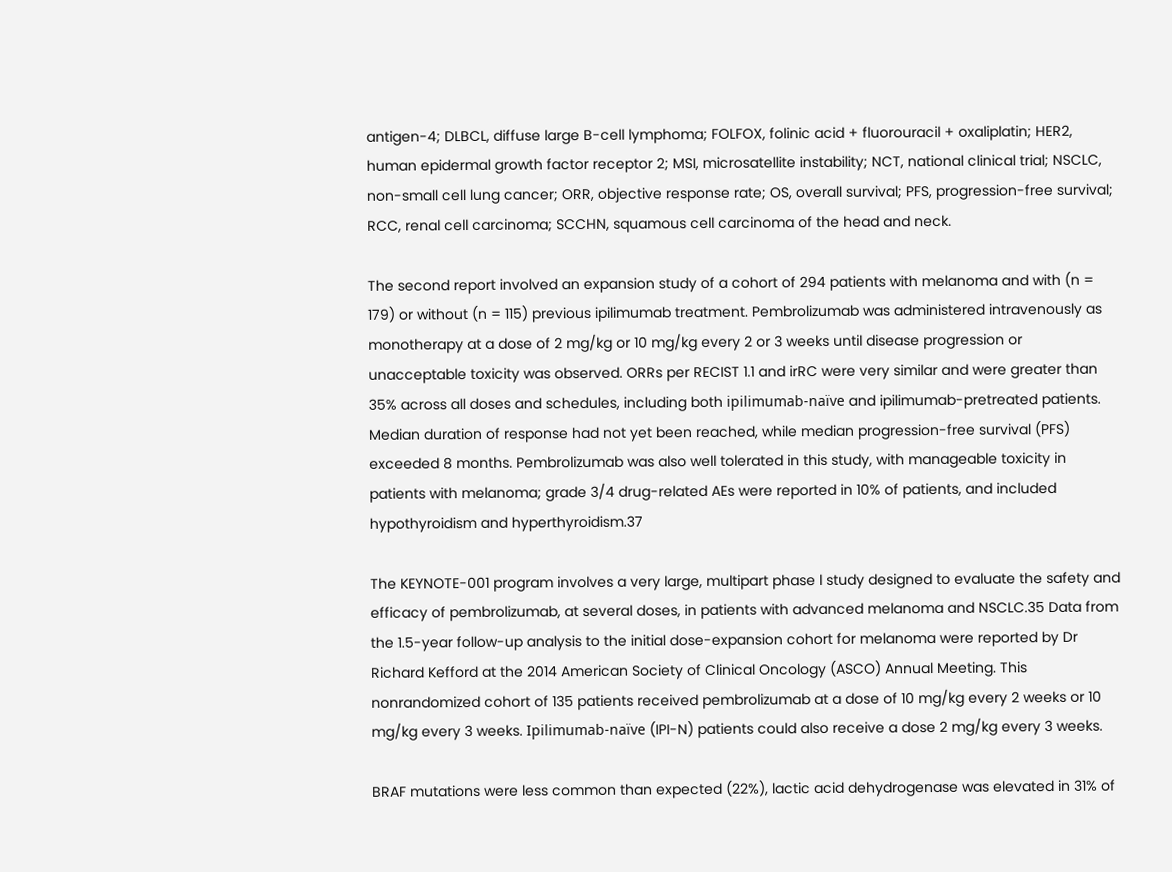antigen-4; DLBCL, diffuse large B-cell lymphoma; FOLFOX, folinic acid + fluorouracil + oxaliplatin; HER2, human epidermal growth factor receptor 2; MSI, microsatellite instability; NCT, national clinical trial; NSCLC, non-small cell lung cancer; ORR, objective response rate; OS, overall survival; PFS, progression-free survival; RCC, renal cell carcinoma; SCCHN, squamous cell carcinoma of the head and neck.

The second report involved an expansion study of a cohort of 294 patients with melanoma and with (n = 179) or without (n = 115) previous ipilimumab treatment. Pembrolizumab was administered intravenously as monotherapy at a dose of 2 mg/kg or 10 mg/kg every 2 or 3 weeks until disease progression or unacceptable toxicity was observed. ORRs per RECIST 1.1 and irRC were very similar and were greater than 35% across all doses and schedules, including both ipilimumab-naïve and ipilimumab-pretreated patients. Median duration of response had not yet been reached, while median progression-free survival (PFS) exceeded 8 months. Pembrolizumab was also well tolerated in this study, with manageable toxicity in patients with melanoma; grade 3/4 drug-related AEs were reported in 10% of patients, and included hypothyroidism and hyperthyroidism.37

The KEYNOTE-001 program involves a very large, multipart phase l study designed to evaluate the safety and efficacy of pembrolizumab, at several doses, in patients with advanced melanoma and NSCLC.35 Data from the 1.5-year follow-up analysis to the initial dose-expansion cohort for melanoma were reported by Dr Richard Kefford at the 2014 American Society of Clinical Oncology (ASCO) Annual Meeting. This nonrandomized cohort of 135 patients received pembrolizumab at a dose of 10 mg/kg every 2 weeks or 10 mg/kg every 3 weeks. Ipilimumab-naïve (IPI-N) patients could also receive a dose 2 mg/kg every 3 weeks.

BRAF mutations were less common than expected (22%), lactic acid dehydrogenase was elevated in 31% of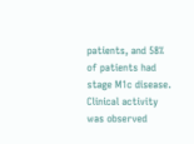patients, and 58% of patients had stage M1c disease. Clinical activity was observed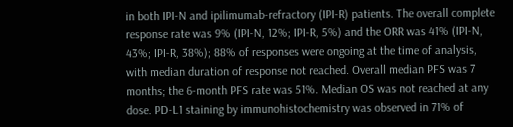in both IPI-N and ipilimumab-refractory (IPI-R) patients. The overall complete response rate was 9% (IPI-N, 12%; IPI-R, 5%) and the ORR was 41% (IPI-N, 43%; IPI-R, 38%); 88% of responses were ongoing at the time of analysis, with median duration of response not reached. Overall median PFS was 7 months; the 6-month PFS rate was 51%. Median OS was not reached at any dose. PD-L1 staining by immunohistochemistry was observed in 71% of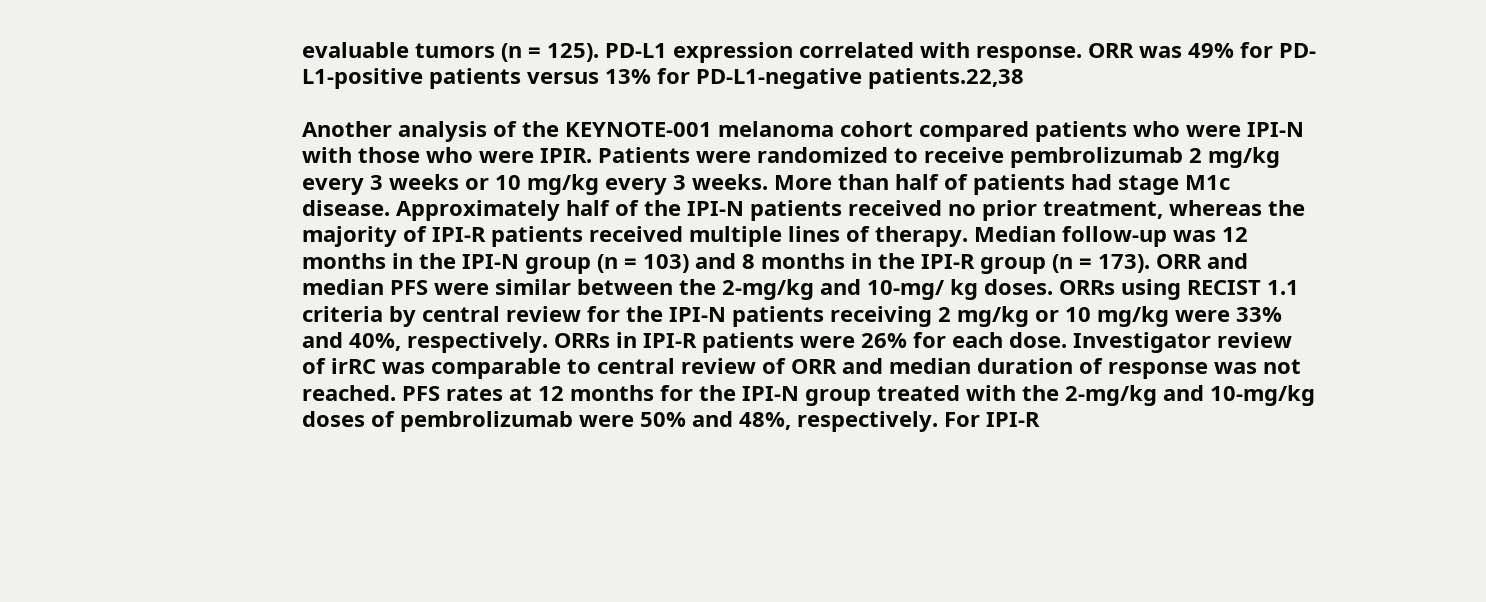evaluable tumors (n = 125). PD-L1 expression correlated with response. ORR was 49% for PD-L1-positive patients versus 13% for PD-L1-negative patients.22,38

Another analysis of the KEYNOTE-001 melanoma cohort compared patients who were IPI-N with those who were IPIR. Patients were randomized to receive pembrolizumab 2 mg/kg every 3 weeks or 10 mg/kg every 3 weeks. More than half of patients had stage M1c disease. Approximately half of the IPI-N patients received no prior treatment, whereas the majority of IPI-R patients received multiple lines of therapy. Median follow-up was 12 months in the IPI-N group (n = 103) and 8 months in the IPI-R group (n = 173). ORR and median PFS were similar between the 2-mg/kg and 10-mg/ kg doses. ORRs using RECIST 1.1 criteria by central review for the IPI-N patients receiving 2 mg/kg or 10 mg/kg were 33% and 40%, respectively. ORRs in IPI-R patients were 26% for each dose. Investigator review of irRC was comparable to central review of ORR and median duration of response was not reached. PFS rates at 12 months for the IPI-N group treated with the 2-mg/kg and 10-mg/kg doses of pembrolizumab were 50% and 48%, respectively. For IPI-R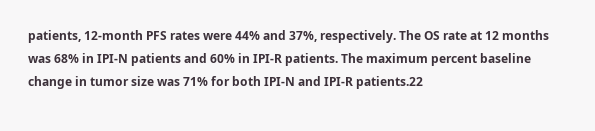patients, 12-month PFS rates were 44% and 37%, respectively. The OS rate at 12 months was 68% in IPI-N patients and 60% in IPI-R patients. The maximum percent baseline change in tumor size was 71% for both IPI-N and IPI-R patients.22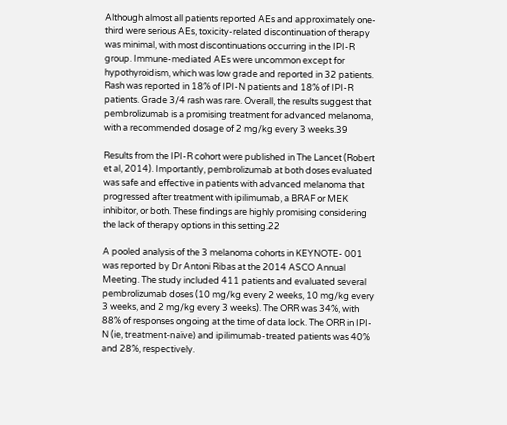Although almost all patients reported AEs and approximately one-third were serious AEs, toxicity-related discontinuation of therapy was minimal, with most discontinuations occurring in the IPI-R group. Immune-mediated AEs were uncommon except for hypothyroidism, which was low grade and reported in 32 patients. Rash was reported in 18% of IPI-N patients and 18% of IPI-R patients. Grade 3/4 rash was rare. Overall, the results suggest that pembrolizumab is a promising treatment for advanced melanoma, with a recommended dosage of 2 mg/kg every 3 weeks.39

Results from the IPI-R cohort were published in The Lancet (Robert et al, 2014). Importantly, pembrolizumab at both doses evaluated was safe and effective in patients with advanced melanoma that progressed after treatment with ipilimumab, a BRAF or MEK inhibitor, or both. These findings are highly promising considering the lack of therapy options in this setting.22

A pooled analysis of the 3 melanoma cohorts in KEYNOTE- 001 was reported by Dr Antoni Ribas at the 2014 ASCO Annual Meeting. The study included 411 patients and evaluated several pembrolizumab doses (10 mg/kg every 2 weeks, 10 mg/kg every 3 weeks, and 2 mg/kg every 3 weeks). The ORR was 34%, with 88% of responses ongoing at the time of data lock. The ORR in IPI-N (ie, treatment-naïve) and ipilimumab-treated patients was 40% and 28%, respectively.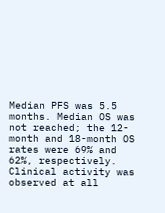Median PFS was 5.5 months. Median OS was not reached; the 12-month and 18-month OS rates were 69% and 62%, respectively. Clinical activity was observed at all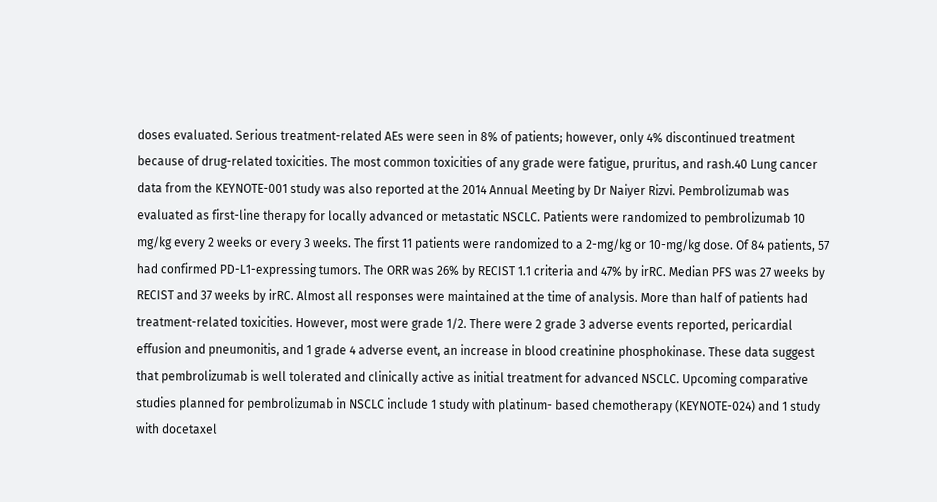doses evaluated. Serious treatment-related AEs were seen in 8% of patients; however, only 4% discontinued treatment because of drug-related toxicities. The most common toxicities of any grade were fatigue, pruritus, and rash.40 Lung cancer data from the KEYNOTE-001 study was also reported at the 2014 Annual Meeting by Dr Naiyer Rizvi. Pembrolizumab was evaluated as first-line therapy for locally advanced or metastatic NSCLC. Patients were randomized to pembrolizumab 10 mg/kg every 2 weeks or every 3 weeks. The first 11 patients were randomized to a 2-mg/kg or 10-mg/kg dose. Of 84 patients, 57 had confirmed PD-L1-expressing tumors. The ORR was 26% by RECIST 1.1 criteria and 47% by irRC. Median PFS was 27 weeks by RECIST and 37 weeks by irRC. Almost all responses were maintained at the time of analysis. More than half of patients had treatment-related toxicities. However, most were grade 1/2. There were 2 grade 3 adverse events reported, pericardial effusion and pneumonitis, and 1 grade 4 adverse event, an increase in blood creatinine phosphokinase. These data suggest that pembrolizumab is well tolerated and clinically active as initial treatment for advanced NSCLC. Upcoming comparative studies planned for pembrolizumab in NSCLC include 1 study with platinum- based chemotherapy (KEYNOTE-024) and 1 study with docetaxel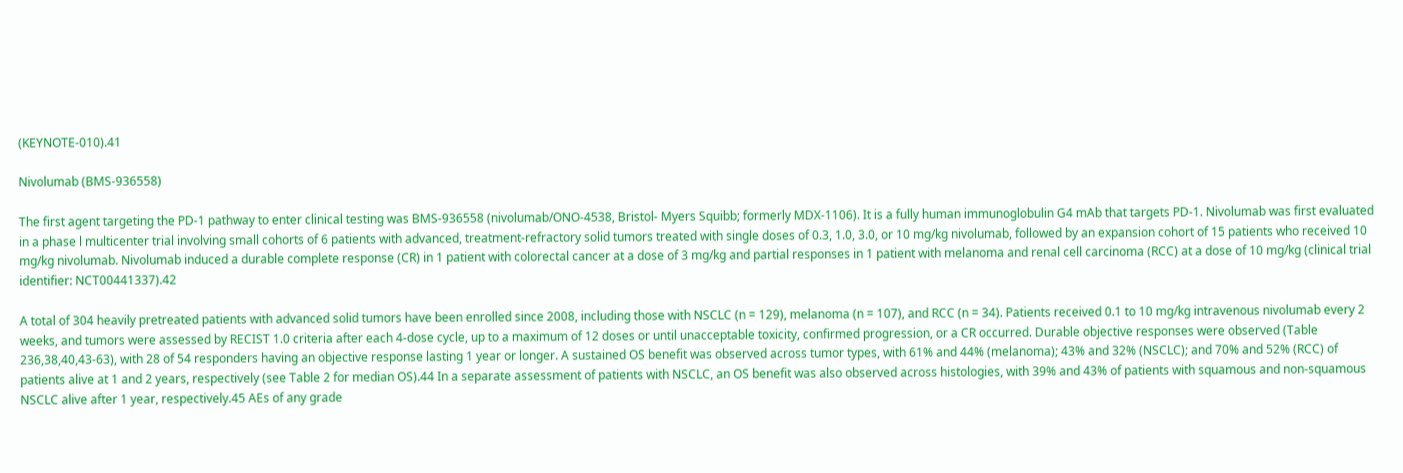(KEYNOTE-010).41

Nivolumab (BMS-936558)

The first agent targeting the PD-1 pathway to enter clinical testing was BMS-936558 (nivolumab/ONO-4538, Bristol- Myers Squibb; formerly MDX-1106). It is a fully human immunoglobulin G4 mAb that targets PD-1. Nivolumab was first evaluated in a phase l multicenter trial involving small cohorts of 6 patients with advanced, treatment-refractory solid tumors treated with single doses of 0.3, 1.0, 3.0, or 10 mg/kg nivolumab, followed by an expansion cohort of 15 patients who received 10 mg/kg nivolumab. Nivolumab induced a durable complete response (CR) in 1 patient with colorectal cancer at a dose of 3 mg/kg and partial responses in 1 patient with melanoma and renal cell carcinoma (RCC) at a dose of 10 mg/kg (clinical trial identifier: NCT00441337).42

A total of 304 heavily pretreated patients with advanced solid tumors have been enrolled since 2008, including those with NSCLC (n = 129), melanoma (n = 107), and RCC (n = 34). Patients received 0.1 to 10 mg/kg intravenous nivolumab every 2 weeks, and tumors were assessed by RECIST 1.0 criteria after each 4-dose cycle, up to a maximum of 12 doses or until unacceptable toxicity, confirmed progression, or a CR occurred. Durable objective responses were observed (Table 236,38,40,43-63), with 28 of 54 responders having an objective response lasting 1 year or longer. A sustained OS benefit was observed across tumor types, with 61% and 44% (melanoma); 43% and 32% (NSCLC); and 70% and 52% (RCC) of patients alive at 1 and 2 years, respectively (see Table 2 for median OS).44 In a separate assessment of patients with NSCLC, an OS benefit was also observed across histologies, with 39% and 43% of patients with squamous and non-squamous NSCLC alive after 1 year, respectively.45 AEs of any grade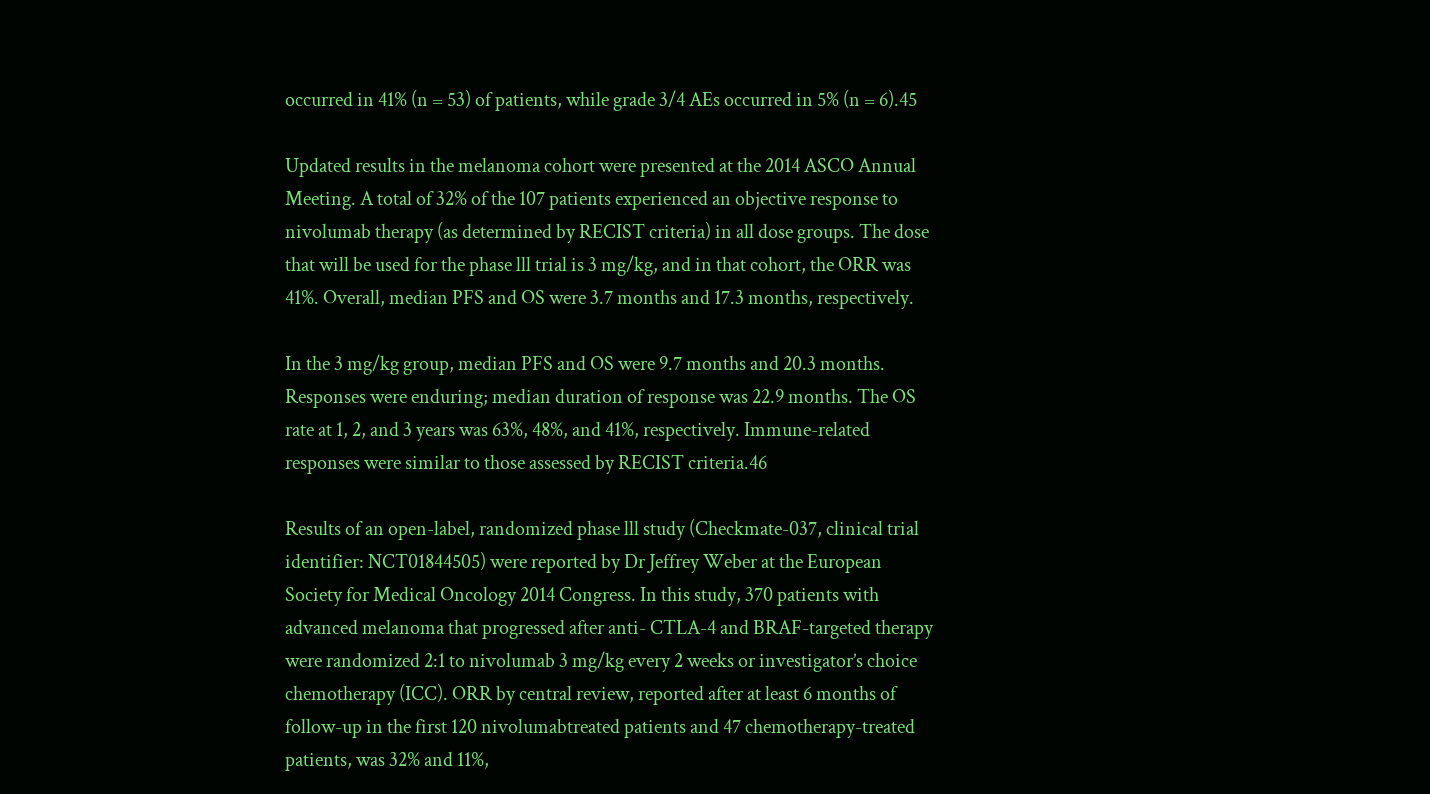occurred in 41% (n = 53) of patients, while grade 3/4 AEs occurred in 5% (n = 6).45

Updated results in the melanoma cohort were presented at the 2014 ASCO Annual Meeting. A total of 32% of the 107 patients experienced an objective response to nivolumab therapy (as determined by RECIST criteria) in all dose groups. The dose that will be used for the phase lll trial is 3 mg/kg, and in that cohort, the ORR was 41%. Overall, median PFS and OS were 3.7 months and 17.3 months, respectively.

In the 3 mg/kg group, median PFS and OS were 9.7 months and 20.3 months. Responses were enduring; median duration of response was 22.9 months. The OS rate at 1, 2, and 3 years was 63%, 48%, and 41%, respectively. Immune-related responses were similar to those assessed by RECIST criteria.46

Results of an open-label, randomized phase lll study (Checkmate-037, clinical trial identifier: NCT01844505) were reported by Dr Jeffrey Weber at the European Society for Medical Oncology 2014 Congress. In this study, 370 patients with advanced melanoma that progressed after anti- CTLA-4 and BRAF-targeted therapy were randomized 2:1 to nivolumab 3 mg/kg every 2 weeks or investigator’s choice chemotherapy (ICC). ORR by central review, reported after at least 6 months of follow-up in the first 120 nivolumabtreated patients and 47 chemotherapy-treated patients, was 32% and 11%,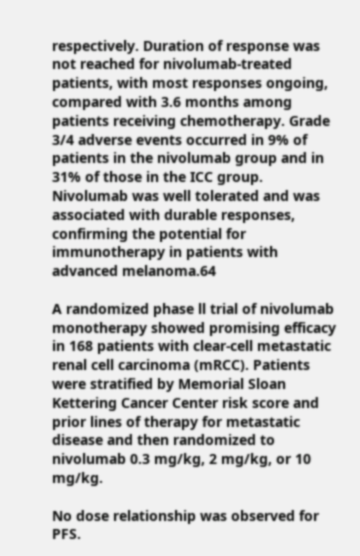respectively. Duration of response was not reached for nivolumab-treated patients, with most responses ongoing, compared with 3.6 months among patients receiving chemotherapy. Grade 3/4 adverse events occurred in 9% of patients in the nivolumab group and in 31% of those in the ICC group. Nivolumab was well tolerated and was associated with durable responses, confirming the potential for immunotherapy in patients with advanced melanoma.64

A randomized phase ll trial of nivolumab monotherapy showed promising efficacy in 168 patients with clear-cell metastatic renal cell carcinoma (mRCC). Patients were stratified by Memorial Sloan Kettering Cancer Center risk score and prior lines of therapy for metastatic disease and then randomized to nivolumab 0.3 mg/kg, 2 mg/kg, or 10 mg/kg.

No dose relationship was observed for PFS.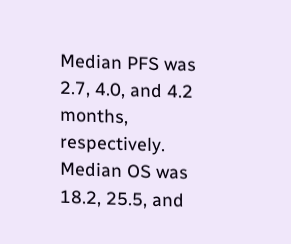Median PFS was 2.7, 4.0, and 4.2 months, respectively. Median OS was 18.2, 25.5, and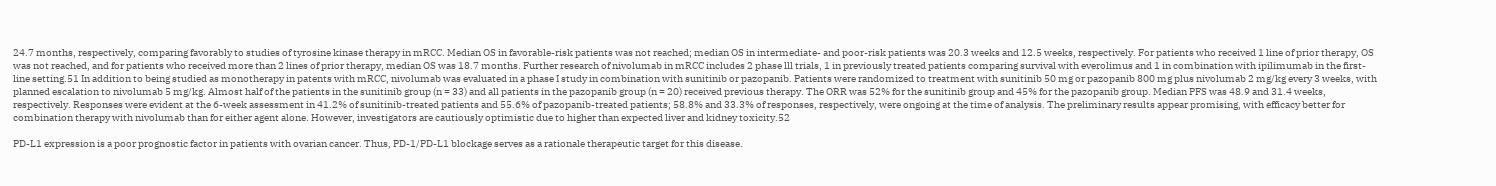24.7 months, respectively, comparing favorably to studies of tyrosine kinase therapy in mRCC. Median OS in favorable-risk patients was not reached; median OS in intermediate- and poor-risk patients was 20.3 weeks and 12.5 weeks, respectively. For patients who received 1 line of prior therapy, OS was not reached, and for patients who received more than 2 lines of prior therapy, median OS was 18.7 months. Further research of nivolumab in mRCC includes 2 phase lll trials, 1 in previously treated patients comparing survival with everolimus and 1 in combination with ipilimumab in the first-line setting.51 In addition to being studied as monotherapy in patents with mRCC, nivolumab was evaluated in a phase I study in combination with sunitinib or pazopanib. Patients were randomized to treatment with sunitinib 50 mg or pazopanib 800 mg plus nivolumab 2 mg/kg every 3 weeks, with planned escalation to nivolumab 5 mg/kg. Almost half of the patients in the sunitinib group (n = 33) and all patients in the pazopanib group (n = 20) received previous therapy. The ORR was 52% for the sunitinib group and 45% for the pazopanib group. Median PFS was 48.9 and 31.4 weeks, respectively. Responses were evident at the 6-week assessment in 41.2% of sunitinib-treated patients and 55.6% of pazopanib-treated patients; 58.8% and 33.3% of responses, respectively, were ongoing at the time of analysis. The preliminary results appear promising, with efficacy better for combination therapy with nivolumab than for either agent alone. However, investigators are cautiously optimistic due to higher than expected liver and kidney toxicity.52

PD-L1 expression is a poor prognostic factor in patients with ovarian cancer. Thus, PD-1/PD-L1 blockage serves as a rationale therapeutic target for this disease.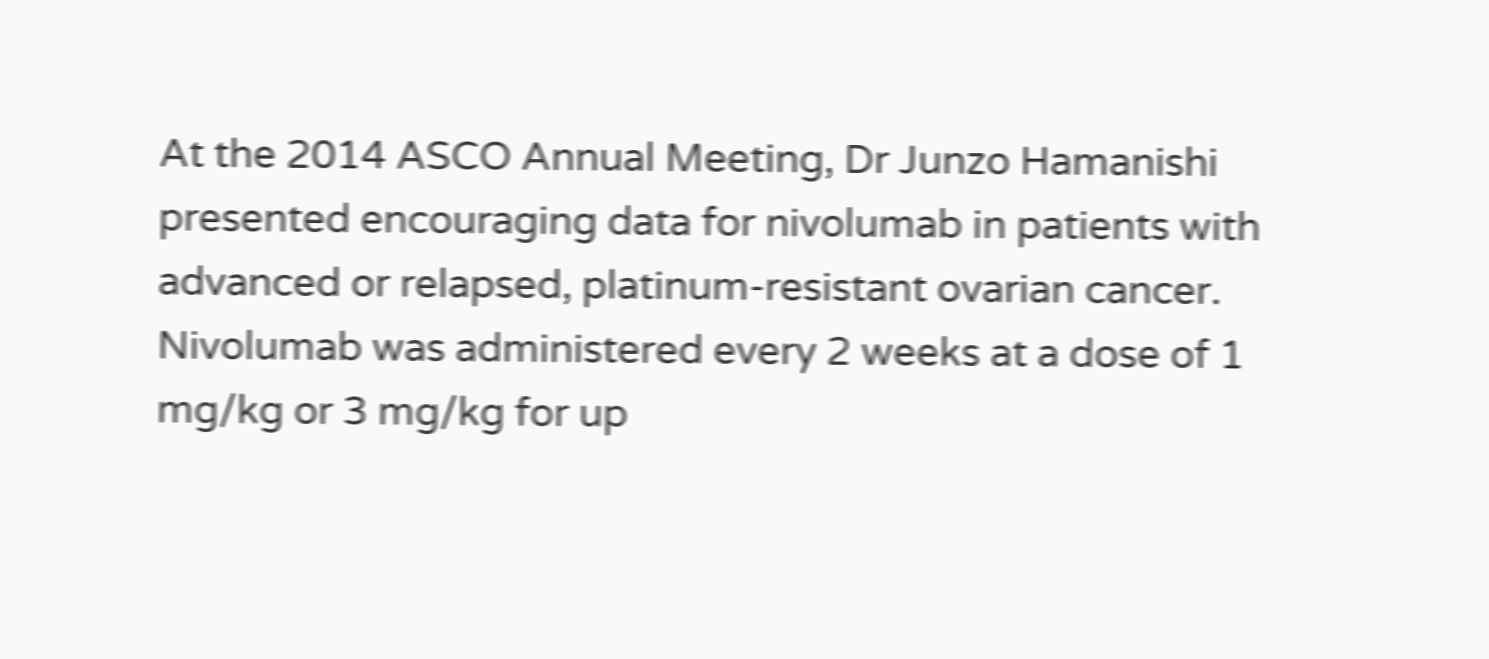At the 2014 ASCO Annual Meeting, Dr Junzo Hamanishi presented encouraging data for nivolumab in patients with advanced or relapsed, platinum-resistant ovarian cancer. Nivolumab was administered every 2 weeks at a dose of 1 mg/kg or 3 mg/kg for up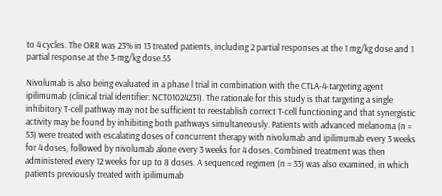to 4 cycles. The ORR was 23% in 13 treated patients, including 2 partial responses at the 1 mg/kg dose and 1 partial response at the 3-mg/kg dose.55

Nivolumab is also being evaluated in a phase l trial in combination with the CTLA-4-targeting agent ipilimumab (clinical trial identifier: NCT01024231). The rationale for this study is that targeting a single inhibitory T-cell pathway may not be sufficient to reestablish correct T-cell functioning and that synergistic activity may be found by inhibiting both pathways simultaneously. Patients with advanced melanoma (n = 53) were treated with escalating doses of concurrent therapy with nivolumab and ipilimumab every 3 weeks for 4 doses, followed by nivolumab alone every 3 weeks for 4 doses. Combined treatment was then administered every 12 weeks for up to 8 doses. A sequenced regimen (n = 33) was also examined, in which patients previously treated with ipilimumab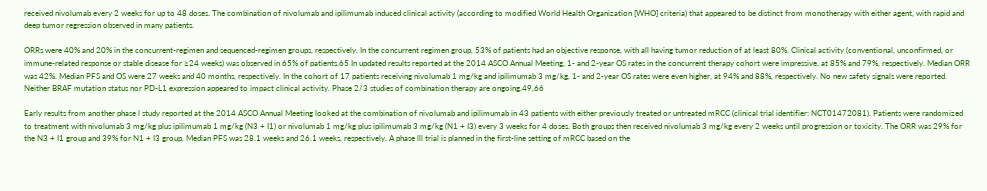received nivolumab every 2 weeks for up to 48 doses. The combination of nivolumab and ipilimumab induced clinical activity (according to modified World Health Organization [WHO] criteria) that appeared to be distinct from monotherapy with either agent, with rapid and deep tumor regression observed in many patients.

ORRs were 40% and 20% in the concurrent-regimen and sequenced-regimen groups, respectively. In the concurrent regimen group, 53% of patients had an objective response, with all having tumor reduction of at least 80%. Clinical activity (conventional, unconfirmed, or immune-related response or stable disease for ≥24 weeks) was observed in 65% of patients.65 In updated results reported at the 2014 ASCO Annual Meeting, 1- and 2-year OS rates in the concurrent therapy cohort were impressive, at 85% and 79%, respectively. Median ORR was 42%. Median PFS and OS were 27 weeks and 40 months, respectively. In the cohort of 17 patients receiving nivolumab 1 mg/kg and ipilimumab 3 mg/kg, 1- and 2-year OS rates were even higher, at 94% and 88%, respectively. No new safety signals were reported. Neither BRAF mutation status nor PD-L1 expression appeared to impact clinical activity. Phase 2/3 studies of combination therapy are ongoing.49,66

Early results from another phase l study reported at the 2014 ASCO Annual Meeting looked at the combination of nivolumab and ipilimumab in 43 patients with either previously treated or untreated mRCC (clinical trial identifier: NCT01472081). Patients were randomized to treatment with nivolumab 3 mg/kg plus ipilimumab 1 mg/kg (N3 + I1) or nivolumab 1 mg/kg plus ipilimumab 3 mg/kg (N1 + I3) every 3 weeks for 4 doses. Both groups then received nivolumab 3 mg/kg every 2 weeks until progression or toxicity. The ORR was 29% for the N3 + I1 group and 39% for N1 + I3 group. Median PFS was 28.1 weeks and 26.1 weeks, respectively. A phase lll trial is planned in the first-line setting of mRCC based on the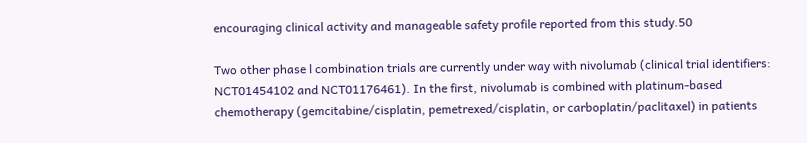encouraging clinical activity and manageable safety profile reported from this study.50

Two other phase l combination trials are currently under way with nivolumab (clinical trial identifiers: NCT01454102 and NCT01176461). In the first, nivolumab is combined with platinum-based chemotherapy (gemcitabine/cisplatin, pemetrexed/cisplatin, or carboplatin/paclitaxel) in patients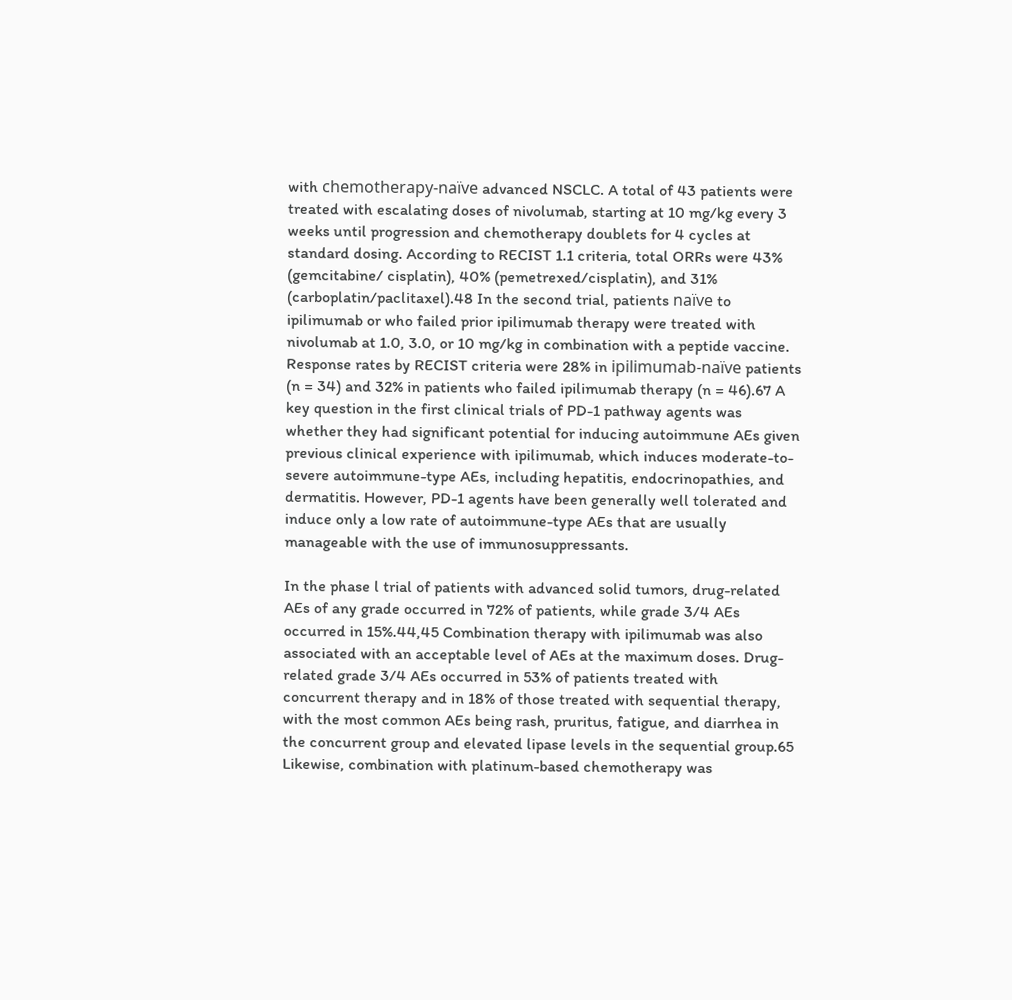with chemotherapy-naïve advanced NSCLC. A total of 43 patients were treated with escalating doses of nivolumab, starting at 10 mg/kg every 3 weeks until progression and chemotherapy doublets for 4 cycles at standard dosing. According to RECIST 1.1 criteria, total ORRs were 43% (gemcitabine/ cisplatin), 40% (pemetrexed/cisplatin), and 31% (carboplatin/paclitaxel).48 In the second trial, patients naïve to ipilimumab or who failed prior ipilimumab therapy were treated with nivolumab at 1.0, 3.0, or 10 mg/kg in combination with a peptide vaccine. Response rates by RECIST criteria were 28% in ipilimumab-naïve patients (n = 34) and 32% in patients who failed ipilimumab therapy (n = 46).67 A key question in the first clinical trials of PD-1 pathway agents was whether they had significant potential for inducing autoimmune AEs given previous clinical experience with ipilimumab, which induces moderate-to-severe autoimmune-type AEs, including hepatitis, endocrinopathies, and dermatitis. However, PD-1 agents have been generally well tolerated and induce only a low rate of autoimmune-type AEs that are usually manageable with the use of immunosuppressants.

In the phase l trial of patients with advanced solid tumors, drug-related AEs of any grade occurred in 72% of patients, while grade 3/4 AEs occurred in 15%.44,45 Combination therapy with ipilimumab was also associated with an acceptable level of AEs at the maximum doses. Drug-related grade 3/4 AEs occurred in 53% of patients treated with concurrent therapy and in 18% of those treated with sequential therapy, with the most common AEs being rash, pruritus, fatigue, and diarrhea in the concurrent group and elevated lipase levels in the sequential group.65 Likewise, combination with platinum-based chemotherapy was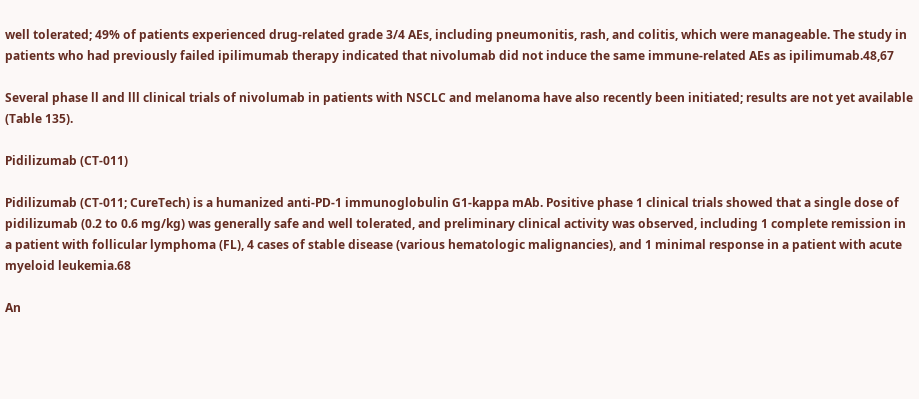well tolerated; 49% of patients experienced drug-related grade 3/4 AEs, including pneumonitis, rash, and colitis, which were manageable. The study in patients who had previously failed ipilimumab therapy indicated that nivolumab did not induce the same immune-related AEs as ipilimumab.48,67

Several phase ll and lll clinical trials of nivolumab in patients with NSCLC and melanoma have also recently been initiated; results are not yet available (Table 135).

Pidilizumab (CT-011)

Pidilizumab (CT-011; CureTech) is a humanized anti-PD-1 immunoglobulin G1-kappa mAb. Positive phase 1 clinical trials showed that a single dose of pidilizumab (0.2 to 0.6 mg/kg) was generally safe and well tolerated, and preliminary clinical activity was observed, including 1 complete remission in a patient with follicular lymphoma (FL), 4 cases of stable disease (various hematologic malignancies), and 1 minimal response in a patient with acute myeloid leukemia.68

An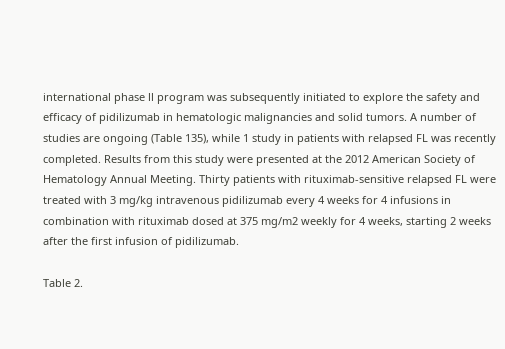international phase ll program was subsequently initiated to explore the safety and efficacy of pidilizumab in hematologic malignancies and solid tumors. A number of studies are ongoing (Table 135), while 1 study in patients with relapsed FL was recently completed. Results from this study were presented at the 2012 American Society of Hematology Annual Meeting. Thirty patients with rituximab-sensitive relapsed FL were treated with 3 mg/kg intravenous pidilizumab every 4 weeks for 4 infusions in combination with rituximab dosed at 375 mg/m2 weekly for 4 weeks, starting 2 weeks after the first infusion of pidilizumab.

Table 2.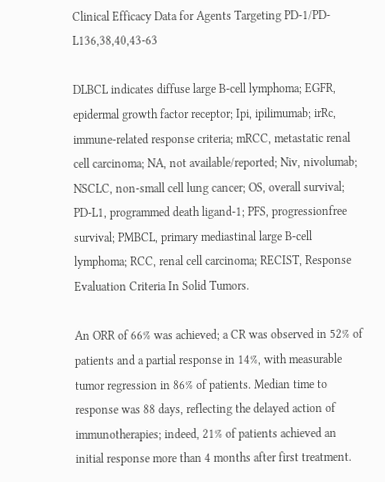Clinical Efficacy Data for Agents Targeting PD-1/PD-L136,38,40,43-63

DLBCL indicates diffuse large B-cell lymphoma; EGFR, epidermal growth factor receptor; Ipi, ipilimumab; irRc, immune-related response criteria; mRCC, metastatic renal cell carcinoma; NA, not available/reported; Niv, nivolumab; NSCLC, non-small cell lung cancer; OS, overall survival; PD-L1, programmed death ligand-1; PFS, progressionfree survival; PMBCL, primary mediastinal large B-cell lymphoma; RCC, renal cell carcinoma; RECIST, Response Evaluation Criteria In Solid Tumors.

An ORR of 66% was achieved; a CR was observed in 52% of patients and a partial response in 14%, with measurable tumor regression in 86% of patients. Median time to response was 88 days, reflecting the delayed action of immunotherapies; indeed, 21% of patients achieved an initial response more than 4 months after first treatment.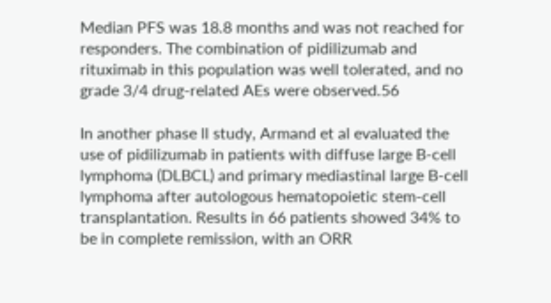Median PFS was 18.8 months and was not reached for responders. The combination of pidilizumab and rituximab in this population was well tolerated, and no grade 3/4 drug-related AEs were observed.56

In another phase ll study, Armand et al evaluated the use of pidilizumab in patients with diffuse large B-cell lymphoma (DLBCL) and primary mediastinal large B-cell lymphoma after autologous hematopoietic stem-cell transplantation. Results in 66 patients showed 34% to be in complete remission, with an ORR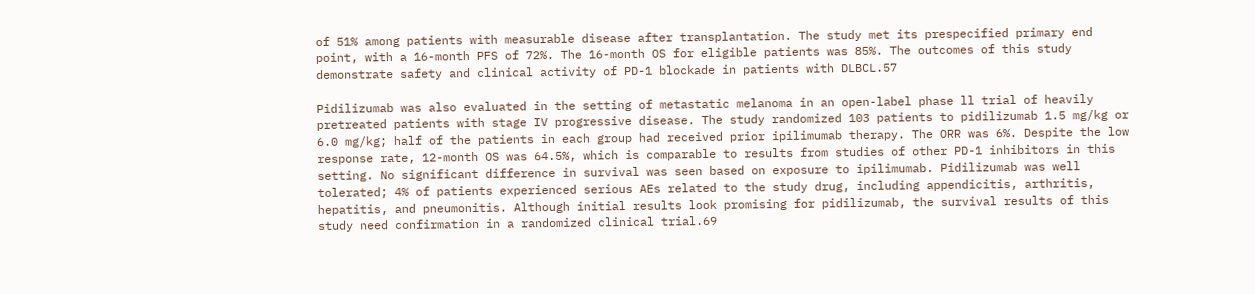of 51% among patients with measurable disease after transplantation. The study met its prespecified primary end point, with a 16-month PFS of 72%. The 16-month OS for eligible patients was 85%. The outcomes of this study demonstrate safety and clinical activity of PD-1 blockade in patients with DLBCL.57

Pidilizumab was also evaluated in the setting of metastatic melanoma in an open-label phase ll trial of heavily pretreated patients with stage IV progressive disease. The study randomized 103 patients to pidilizumab 1.5 mg/kg or 6.0 mg/kg; half of the patients in each group had received prior ipilimumab therapy. The ORR was 6%. Despite the low response rate, 12-month OS was 64.5%, which is comparable to results from studies of other PD-1 inhibitors in this setting. No significant difference in survival was seen based on exposure to ipilimumab. Pidilizumab was well tolerated; 4% of patients experienced serious AEs related to the study drug, including appendicitis, arthritis, hepatitis, and pneumonitis. Although initial results look promising for pidilizumab, the survival results of this study need confirmation in a randomized clinical trial.69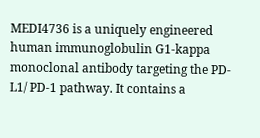MEDI4736 is a uniquely engineered human immunoglobulin G1-kappa monoclonal antibody targeting the PD-L1/ PD-1 pathway. It contains a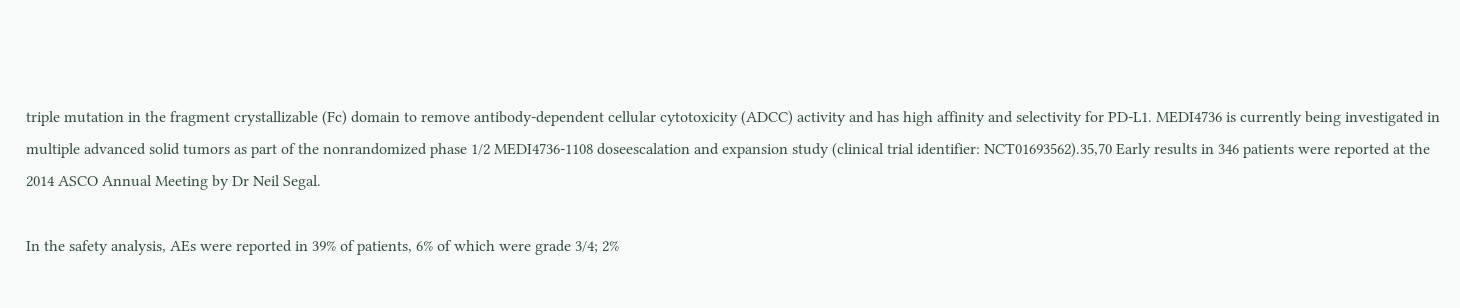triple mutation in the fragment crystallizable (Fc) domain to remove antibody-dependent cellular cytotoxicity (ADCC) activity and has high affinity and selectivity for PD-L1. MEDI4736 is currently being investigated in multiple advanced solid tumors as part of the nonrandomized phase 1/2 MEDI4736-1108 doseescalation and expansion study (clinical trial identifier: NCT01693562).35,70 Early results in 346 patients were reported at the 2014 ASCO Annual Meeting by Dr Neil Segal.

In the safety analysis, AEs were reported in 39% of patients, 6% of which were grade 3/4; 2%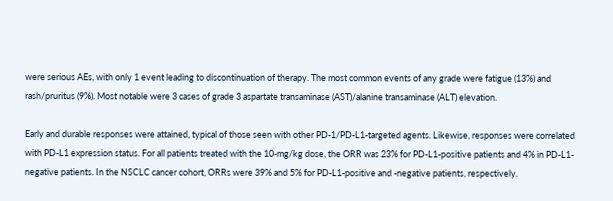were serious AEs, with only 1 event leading to discontinuation of therapy. The most common events of any grade were fatigue (13%) and rash/pruritus (9%). Most notable were 3 cases of grade 3 aspartate transaminase (AST)/alanine transaminase (ALT) elevation.

Early and durable responses were attained, typical of those seen with other PD-1/PD-L1-targeted agents. Likewise, responses were correlated with PD-L1 expression status. For all patients treated with the 10-mg/kg dose, the ORR was 23% for PD-L1-positive patients and 4% in PD-L1-negative patients. In the NSCLC cancer cohort, ORRs were 39% and 5% for PD-L1-positive and -negative patients, respectively.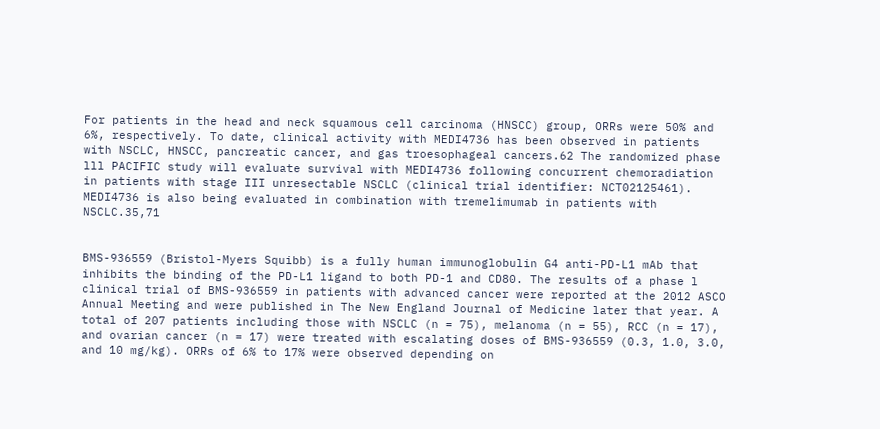For patients in the head and neck squamous cell carcinoma (HNSCC) group, ORRs were 50% and 6%, respectively. To date, clinical activity with MEDI4736 has been observed in patients with NSCLC, HNSCC, pancreatic cancer, and gas troesophageal cancers.62 The randomized phase lll PACIFIC study will evaluate survival with MEDI4736 following concurrent chemoradiation in patients with stage III unresectable NSCLC (clinical trial identifier: NCT02125461). MEDI4736 is also being evaluated in combination with tremelimumab in patients with NSCLC.35,71


BMS-936559 (Bristol-Myers Squibb) is a fully human immunoglobulin G4 anti-PD-L1 mAb that inhibits the binding of the PD-L1 ligand to both PD-1 and CD80. The results of a phase l clinical trial of BMS-936559 in patients with advanced cancer were reported at the 2012 ASCO Annual Meeting and were published in The New England Journal of Medicine later that year. A total of 207 patients including those with NSCLC (n = 75), melanoma (n = 55), RCC (n = 17), and ovarian cancer (n = 17) were treated with escalating doses of BMS-936559 (0.3, 1.0, 3.0, and 10 mg/kg). ORRs of 6% to 17% were observed depending on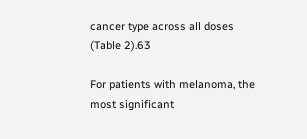cancer type across all doses (Table 2).63

For patients with melanoma, the most significant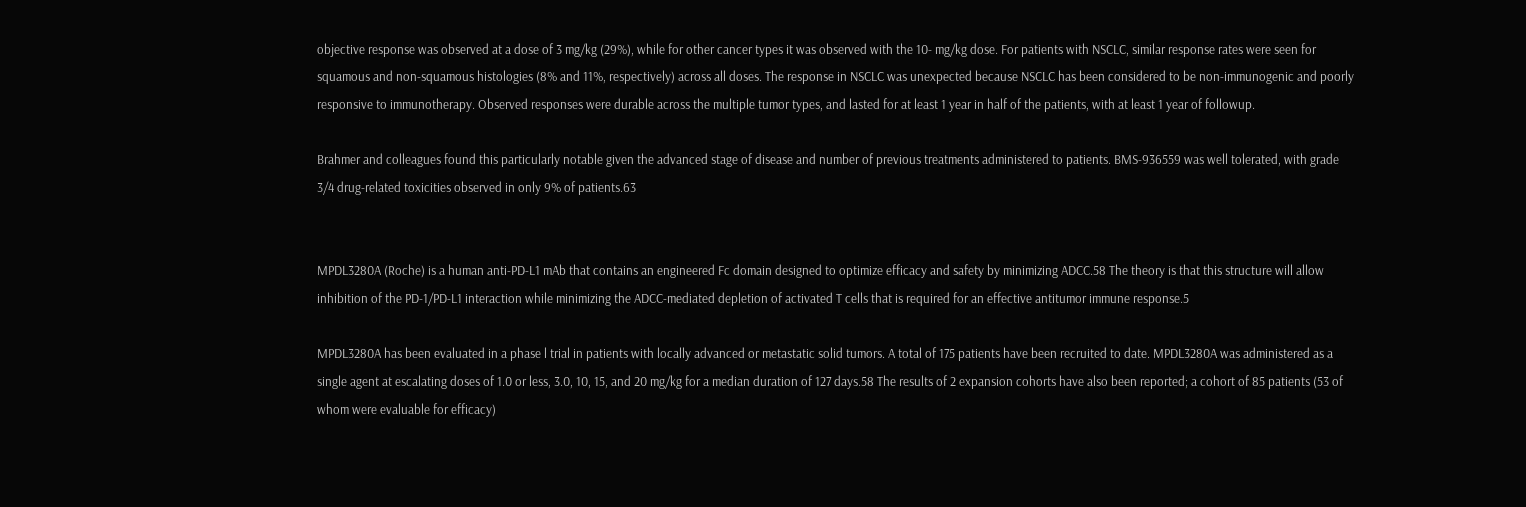objective response was observed at a dose of 3 mg/kg (29%), while for other cancer types it was observed with the 10- mg/kg dose. For patients with NSCLC, similar response rates were seen for squamous and non-squamous histologies (8% and 11%, respectively) across all doses. The response in NSCLC was unexpected because NSCLC has been considered to be non-immunogenic and poorly responsive to immunotherapy. Observed responses were durable across the multiple tumor types, and lasted for at least 1 year in half of the patients, with at least 1 year of followup.

Brahmer and colleagues found this particularly notable given the advanced stage of disease and number of previous treatments administered to patients. BMS-936559 was well tolerated, with grade 3/4 drug-related toxicities observed in only 9% of patients.63


MPDL3280A (Roche) is a human anti-PD-L1 mAb that contains an engineered Fc domain designed to optimize efficacy and safety by minimizing ADCC.58 The theory is that this structure will allow inhibition of the PD-1/PD-L1 interaction while minimizing the ADCC-mediated depletion of activated T cells that is required for an effective antitumor immune response.5

MPDL3280A has been evaluated in a phase l trial in patients with locally advanced or metastatic solid tumors. A total of 175 patients have been recruited to date. MPDL3280A was administered as a single agent at escalating doses of 1.0 or less, 3.0, 10, 15, and 20 mg/kg for a median duration of 127 days.58 The results of 2 expansion cohorts have also been reported; a cohort of 85 patients (53 of whom were evaluable for efficacy)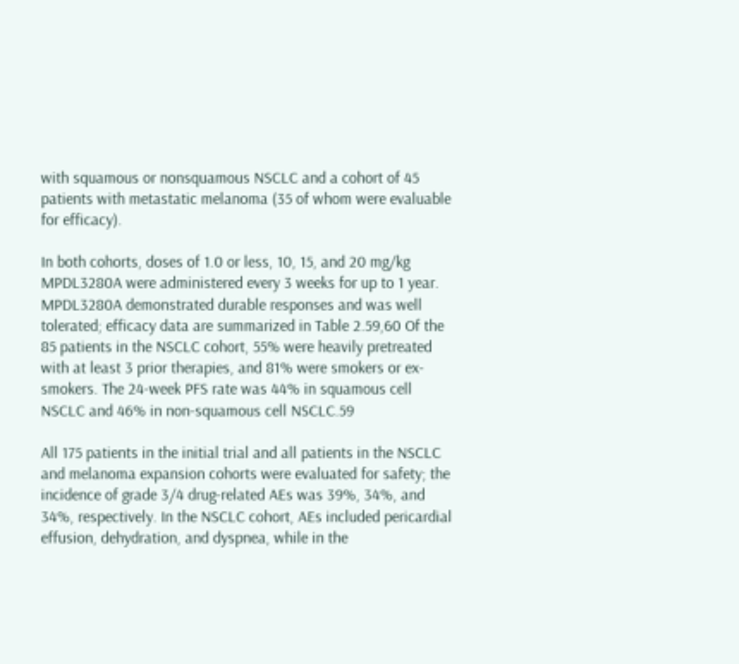with squamous or nonsquamous NSCLC and a cohort of 45 patients with metastatic melanoma (35 of whom were evaluable for efficacy).

In both cohorts, doses of 1.0 or less, 10, 15, and 20 mg/kg MPDL3280A were administered every 3 weeks for up to 1 year. MPDL3280A demonstrated durable responses and was well tolerated; efficacy data are summarized in Table 2.59,60 Of the 85 patients in the NSCLC cohort, 55% were heavily pretreated with at least 3 prior therapies, and 81% were smokers or ex-smokers. The 24-week PFS rate was 44% in squamous cell NSCLC and 46% in non-squamous cell NSCLC.59

All 175 patients in the initial trial and all patients in the NSCLC and melanoma expansion cohorts were evaluated for safety; the incidence of grade 3/4 drug-related AEs was 39%, 34%, and 34%, respectively. In the NSCLC cohort, AEs included pericardial effusion, dehydration, and dyspnea, while in the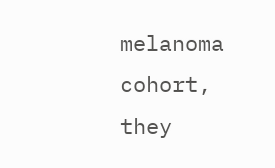melanoma cohort, they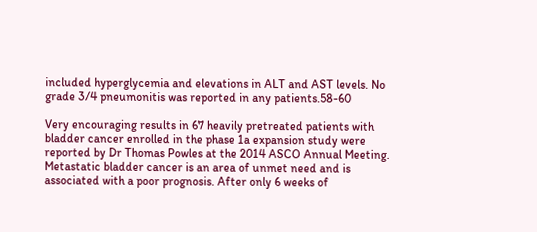included hyperglycemia and elevations in ALT and AST levels. No grade 3/4 pneumonitis was reported in any patients.58-60

Very encouraging results in 67 heavily pretreated patients with bladder cancer enrolled in the phase 1a expansion study were reported by Dr Thomas Powles at the 2014 ASCO Annual Meeting. Metastatic bladder cancer is an area of unmet need and is associated with a poor prognosis. After only 6 weeks of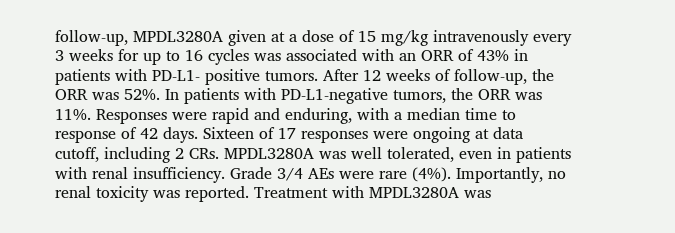follow-up, MPDL3280A given at a dose of 15 mg/kg intravenously every 3 weeks for up to 16 cycles was associated with an ORR of 43% in patients with PD-L1- positive tumors. After 12 weeks of follow-up, the ORR was 52%. In patients with PD-L1-negative tumors, the ORR was 11%. Responses were rapid and enduring, with a median time to response of 42 days. Sixteen of 17 responses were ongoing at data cutoff, including 2 CRs. MPDL3280A was well tolerated, even in patients with renal insufficiency. Grade 3/4 AEs were rare (4%). Importantly, no renal toxicity was reported. Treatment with MPDL3280A was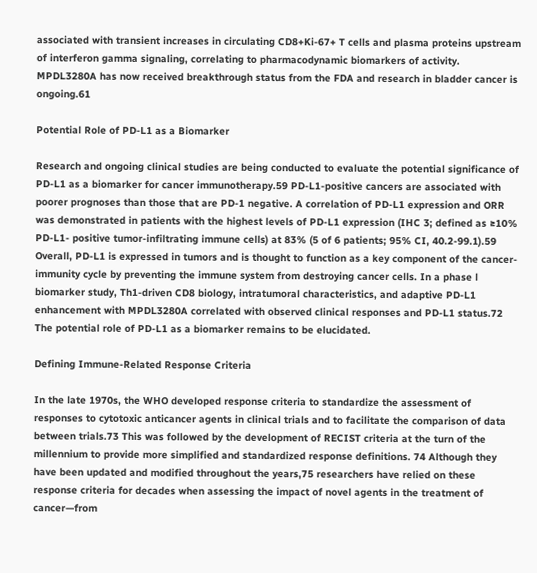associated with transient increases in circulating CD8+Ki-67+ T cells and plasma proteins upstream of interferon gamma signaling, correlating to pharmacodynamic biomarkers of activity. MPDL3280A has now received breakthrough status from the FDA and research in bladder cancer is ongoing.61

Potential Role of PD-L1 as a Biomarker

Research and ongoing clinical studies are being conducted to evaluate the potential significance of PD-L1 as a biomarker for cancer immunotherapy.59 PD-L1-positive cancers are associated with poorer prognoses than those that are PD-1 negative. A correlation of PD-L1 expression and ORR was demonstrated in patients with the highest levels of PD-L1 expression (IHC 3; defined as ≥10% PD-L1- positive tumor-infiltrating immune cells) at 83% (5 of 6 patients; 95% CI, 40.2-99.1).59 Overall, PD-L1 is expressed in tumors and is thought to function as a key component of the cancer-immunity cycle by preventing the immune system from destroying cancer cells. In a phase l biomarker study, Th1-driven CD8 biology, intratumoral characteristics, and adaptive PD-L1 enhancement with MPDL3280A correlated with observed clinical responses and PD-L1 status.72 The potential role of PD-L1 as a biomarker remains to be elucidated.

Defining Immune-Related Response Criteria

In the late 1970s, the WHO developed response criteria to standardize the assessment of responses to cytotoxic anticancer agents in clinical trials and to facilitate the comparison of data between trials.73 This was followed by the development of RECIST criteria at the turn of the millennium to provide more simplified and standardized response definitions. 74 Although they have been updated and modified throughout the years,75 researchers have relied on these response criteria for decades when assessing the impact of novel agents in the treatment of cancer—from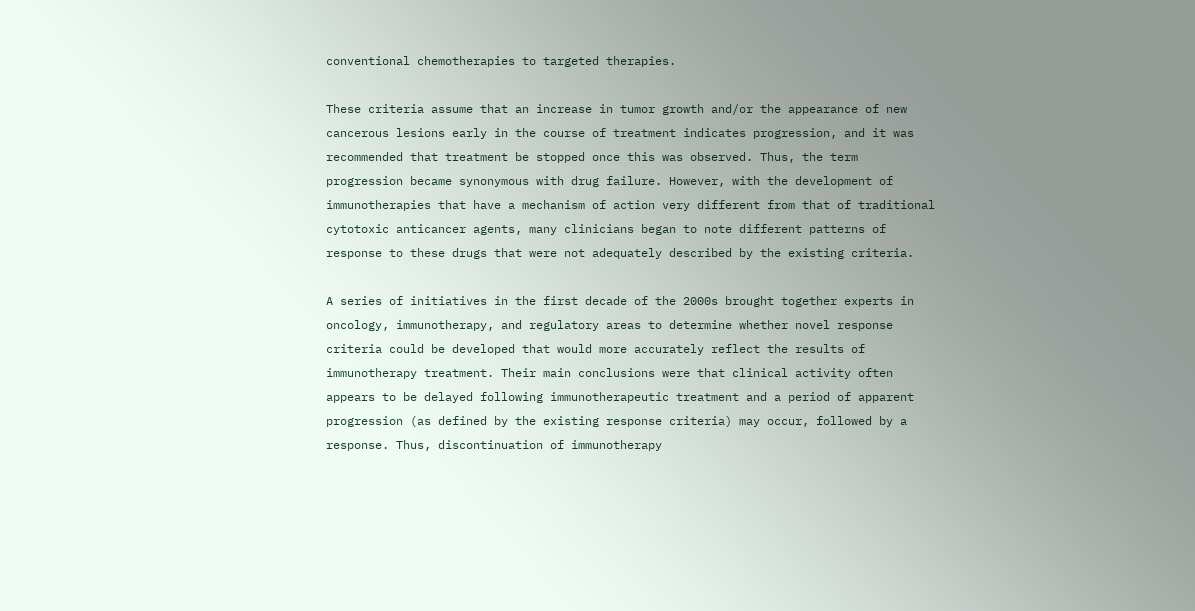conventional chemotherapies to targeted therapies.

These criteria assume that an increase in tumor growth and/or the appearance of new cancerous lesions early in the course of treatment indicates progression, and it was recommended that treatment be stopped once this was observed. Thus, the term progression became synonymous with drug failure. However, with the development of immunotherapies that have a mechanism of action very different from that of traditional cytotoxic anticancer agents, many clinicians began to note different patterns of response to these drugs that were not adequately described by the existing criteria.

A series of initiatives in the first decade of the 2000s brought together experts in oncology, immunotherapy, and regulatory areas to determine whether novel response criteria could be developed that would more accurately reflect the results of immunotherapy treatment. Their main conclusions were that clinical activity often appears to be delayed following immunotherapeutic treatment and a period of apparent progression (as defined by the existing response criteria) may occur, followed by a response. Thus, discontinuation of immunotherapy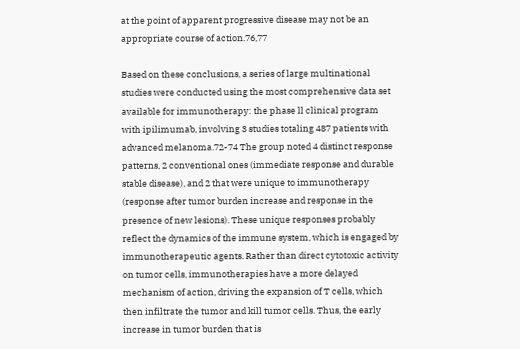at the point of apparent progressive disease may not be an appropriate course of action.76,77

Based on these conclusions, a series of large multinational studies were conducted using the most comprehensive data set available for immunotherapy: the phase ll clinical program with ipilimumab, involving 3 studies totaling 487 patients with advanced melanoma.72-74 The group noted 4 distinct response patterns, 2 conventional ones (immediate response and durable stable disease), and 2 that were unique to immunotherapy (response after tumor burden increase and response in the presence of new lesions). These unique responses probably reflect the dynamics of the immune system, which is engaged by immunotherapeutic agents. Rather than direct cytotoxic activity on tumor cells, immunotherapies have a more delayed mechanism of action, driving the expansion of T cells, which then infiltrate the tumor and kill tumor cells. Thus, the early increase in tumor burden that is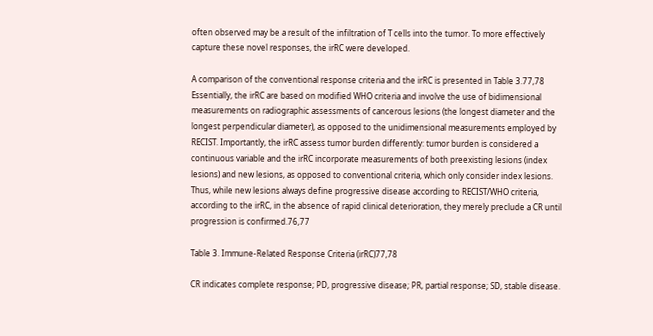often observed may be a result of the infiltration of T cells into the tumor. To more effectively capture these novel responses, the irRC were developed.

A comparison of the conventional response criteria and the irRC is presented in Table 3.77,78 Essentially, the irRC are based on modified WHO criteria and involve the use of bidimensional measurements on radiographic assessments of cancerous lesions (the longest diameter and the longest perpendicular diameter), as opposed to the unidimensional measurements employed by RECIST. Importantly, the irRC assess tumor burden differently: tumor burden is considered a continuous variable and the irRC incorporate measurements of both preexisting lesions (index lesions) and new lesions, as opposed to conventional criteria, which only consider index lesions. Thus, while new lesions always define progressive disease according to RECIST/WHO criteria, according to the irRC, in the absence of rapid clinical deterioration, they merely preclude a CR until progression is confirmed.76,77

Table 3. Immune-Related Response Criteria (irRC)77,78

CR indicates complete response; PD, progressive disease; PR, partial response; SD, stable disease.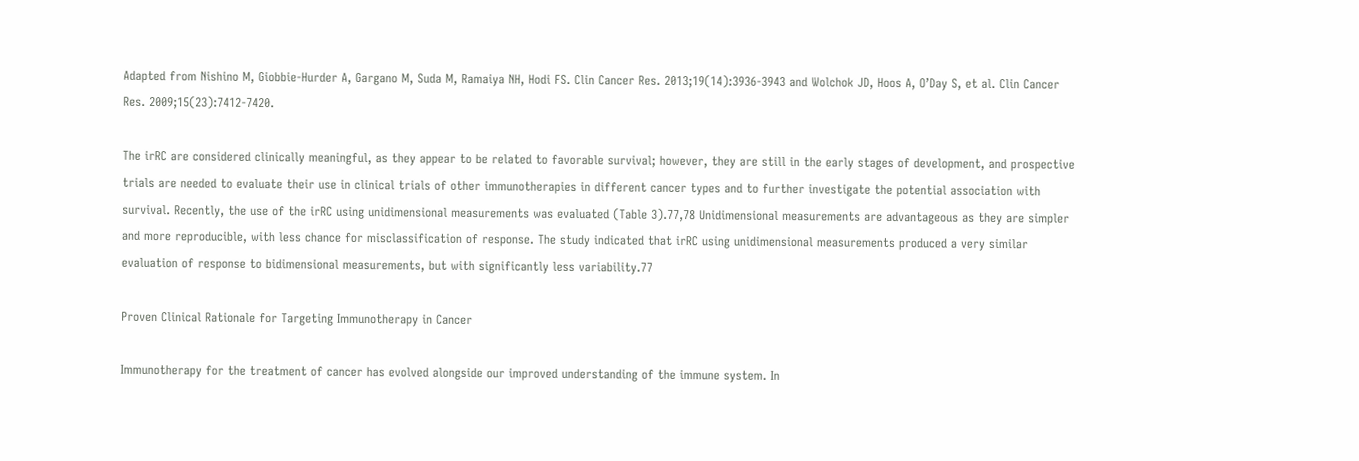Adapted from Nishino M, Giobbie-Hurder A, Gargano M, Suda M, Ramaiya NH, Hodi FS. Clin Cancer Res. 2013;19(14):3936-3943 and Wolchok JD, Hoos A, O’Day S, et al. Clin Cancer Res. 2009;15(23):7412-7420.

The irRC are considered clinically meaningful, as they appear to be related to favorable survival; however, they are still in the early stages of development, and prospective trials are needed to evaluate their use in clinical trials of other immunotherapies in different cancer types and to further investigate the potential association with survival. Recently, the use of the irRC using unidimensional measurements was evaluated (Table 3).77,78 Unidimensional measurements are advantageous as they are simpler and more reproducible, with less chance for misclassification of response. The study indicated that irRC using unidimensional measurements produced a very similar evaluation of response to bidimensional measurements, but with significantly less variability.77

Proven Clinical Rationale for Targeting Immunotherapy in Cancer

Immunotherapy for the treatment of cancer has evolved alongside our improved understanding of the immune system. In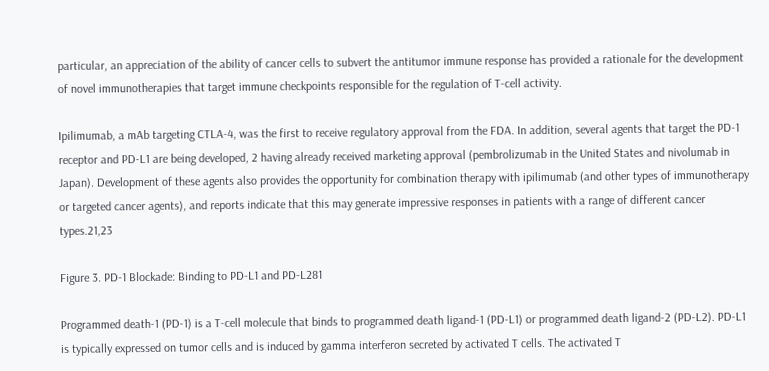particular, an appreciation of the ability of cancer cells to subvert the antitumor immune response has provided a rationale for the development of novel immunotherapies that target immune checkpoints responsible for the regulation of T-cell activity.

Ipilimumab, a mAb targeting CTLA-4, was the first to receive regulatory approval from the FDA. In addition, several agents that target the PD-1 receptor and PD-L1 are being developed, 2 having already received marketing approval (pembrolizumab in the United States and nivolumab in Japan). Development of these agents also provides the opportunity for combination therapy with ipilimumab (and other types of immunotherapy or targeted cancer agents), and reports indicate that this may generate impressive responses in patients with a range of different cancer types.21,23

Figure 3. PD-1 Blockade: Binding to PD-L1 and PD-L281

Programmed death-1 (PD-1) is a T-cell molecule that binds to programmed death ligand-1 (PD-L1) or programmed death ligand-2 (PD-L2). PD-L1 is typically expressed on tumor cells and is induced by gamma interferon secreted by activated T cells. The activated T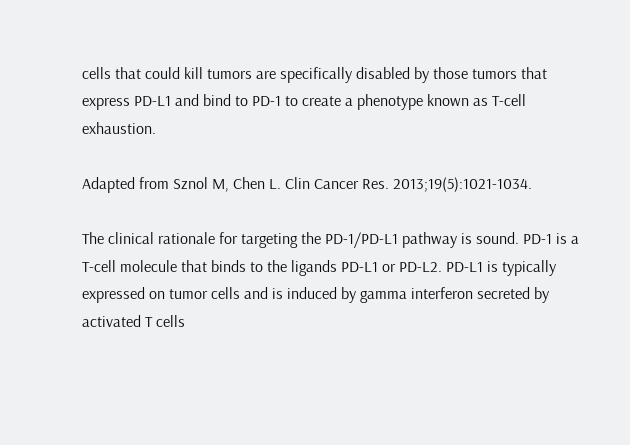cells that could kill tumors are specifically disabled by those tumors that express PD-L1 and bind to PD-1 to create a phenotype known as T-cell exhaustion.

Adapted from Sznol M, Chen L. Clin Cancer Res. 2013;19(5):1021-1034.

The clinical rationale for targeting the PD-1/PD-L1 pathway is sound. PD-1 is a T-cell molecule that binds to the ligands PD-L1 or PD-L2. PD-L1 is typically expressed on tumor cells and is induced by gamma interferon secreted by activated T cells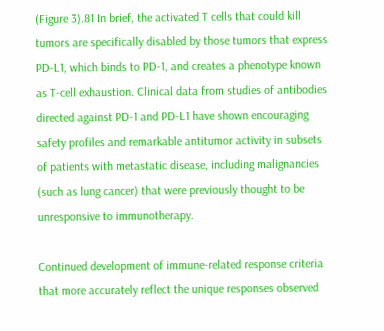(Figure 3).81 In brief, the activated T cells that could kill tumors are specifically disabled by those tumors that express PD-L1, which binds to PD-1, and creates a phenotype known as T-cell exhaustion. Clinical data from studies of antibodies directed against PD-1 and PD-L1 have shown encouraging safety profiles and remarkable antitumor activity in subsets of patients with metastatic disease, including malignancies (such as lung cancer) that were previously thought to be unresponsive to immunotherapy.

Continued development of immune-related response criteria that more accurately reflect the unique responses observed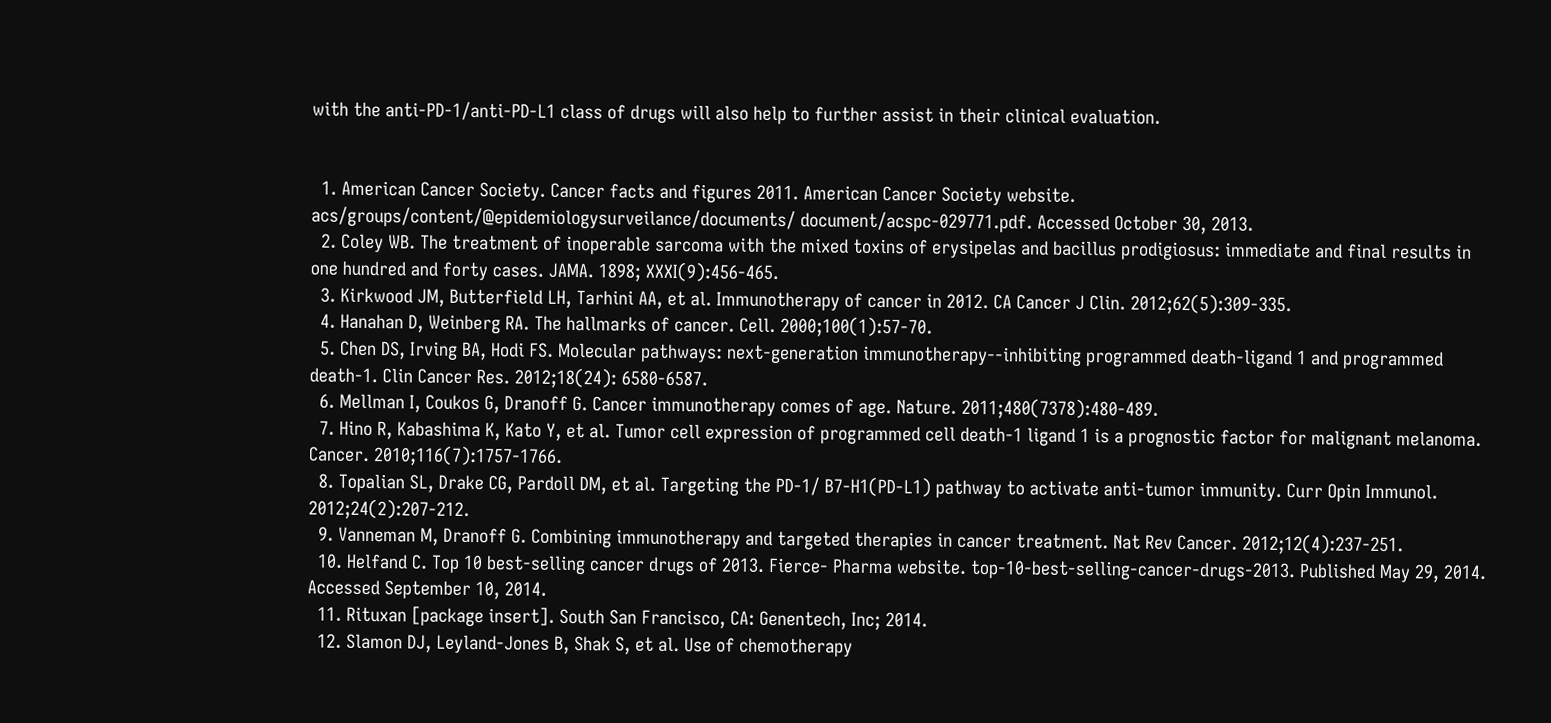with the anti-PD-1/anti-PD-L1 class of drugs will also help to further assist in their clinical evaluation.


  1. American Cancer Society. Cancer facts and figures 2011. American Cancer Society website. acs/groups/content/@epidemiologysurveilance/documents/ document/acspc-029771.pdf. Accessed October 30, 2013.
  2. Coley WB. The treatment of inoperable sarcoma with the mixed toxins of erysipelas and bacillus prodigiosus: immediate and final results in one hundred and forty cases. JAMA. 1898; XXXI(9):456-465.
  3. Kirkwood JM, Butterfield LH, Tarhini AA, et al. Immunotherapy of cancer in 2012. CA Cancer J Clin. 2012;62(5):309-335.
  4. Hanahan D, Weinberg RA. The hallmarks of cancer. Cell. 2000;100(1):57-70.
  5. Chen DS, Irving BA, Hodi FS. Molecular pathways: next-generation immunotherapy--inhibiting programmed death-ligand 1 and programmed death-1. Clin Cancer Res. 2012;18(24): 6580-6587.
  6. Mellman I, Coukos G, Dranoff G. Cancer immunotherapy comes of age. Nature. 2011;480(7378):480-489.
  7. Hino R, Kabashima K, Kato Y, et al. Tumor cell expression of programmed cell death-1 ligand 1 is a prognostic factor for malignant melanoma. Cancer. 2010;116(7):1757-1766.
  8. Topalian SL, Drake CG, Pardoll DM, et al. Targeting the PD-1/ B7-H1(PD-L1) pathway to activate anti-tumor immunity. Curr Opin Immunol. 2012;24(2):207-212.
  9. Vanneman M, Dranoff G. Combining immunotherapy and targeted therapies in cancer treatment. Nat Rev Cancer. 2012;12(4):237-251.
  10. Helfand C. Top 10 best-selling cancer drugs of 2013. Fierce- Pharma website. top-10-best-selling-cancer-drugs-2013. Published May 29, 2014. Accessed September 10, 2014.
  11. Rituxan [package insert]. South San Francisco, CA: Genentech, Inc; 2014.
  12. Slamon DJ, Leyland-Jones B, Shak S, et al. Use of chemotherapy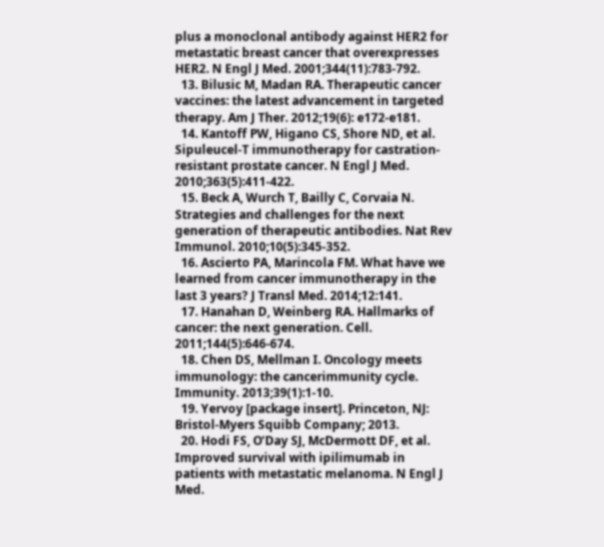plus a monoclonal antibody against HER2 for metastatic breast cancer that overexpresses HER2. N Engl J Med. 2001;344(11):783-792.
  13. Bilusic M, Madan RA. Therapeutic cancer vaccines: the latest advancement in targeted therapy. Am J Ther. 2012;19(6): e172-e181.
  14. Kantoff PW, Higano CS, Shore ND, et al. Sipuleucel-T immunotherapy for castration-resistant prostate cancer. N Engl J Med. 2010;363(5):411-422.
  15. Beck A, Wurch T, Bailly C, Corvaia N. Strategies and challenges for the next generation of therapeutic antibodies. Nat Rev Immunol. 2010;10(5):345-352.
  16. Ascierto PA, Marincola FM. What have we learned from cancer immunotherapy in the last 3 years? J Transl Med. 2014;12:141.
  17. Hanahan D, Weinberg RA. Hallmarks of cancer: the next generation. Cell. 2011;144(5):646-674.
  18. Chen DS, Mellman I. Oncology meets immunology: the cancerimmunity cycle. Immunity. 2013;39(1):1-10.
  19. Yervoy [package insert]. Princeton, NJ: Bristol-Myers Squibb Company; 2013.
  20. Hodi FS, O’Day SJ, McDermott DF, et al. Improved survival with ipilimumab in patients with metastatic melanoma. N Engl J Med.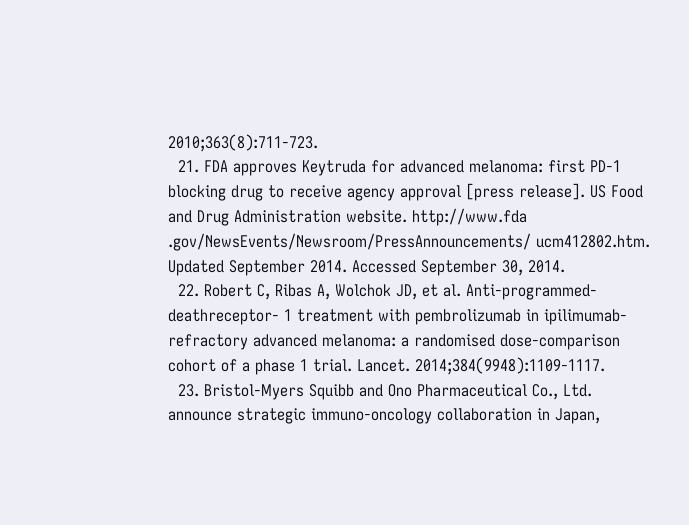2010;363(8):711-723.
  21. FDA approves Keytruda for advanced melanoma: first PD-1 blocking drug to receive agency approval [press release]. US Food and Drug Administration website. http://www.fda .gov/NewsEvents/Newsroom/PressAnnouncements/ ucm412802.htm. Updated September 2014. Accessed September 30, 2014.
  22. Robert C, Ribas A, Wolchok JD, et al. Anti-programmed-deathreceptor- 1 treatment with pembrolizumab in ipilimumab-refractory advanced melanoma: a randomised dose-comparison cohort of a phase 1 trial. Lancet. 2014;384(9948):1109-1117.
  23. Bristol-Myers Squibb and Ono Pharmaceutical Co., Ltd. announce strategic immuno-oncology collaboration in Japan,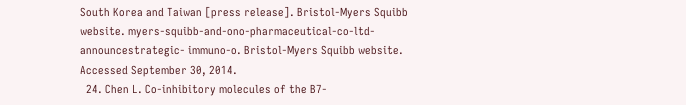South Korea and Taiwan [press release]. Bristol-Myers Squibb website. myers-squibb-and-ono-pharmaceutical-co-ltd-announcestrategic- immuno-o. Bristol-Myers Squibb website. Accessed September 30, 2014.
  24. Chen L. Co-inhibitory molecules of the B7-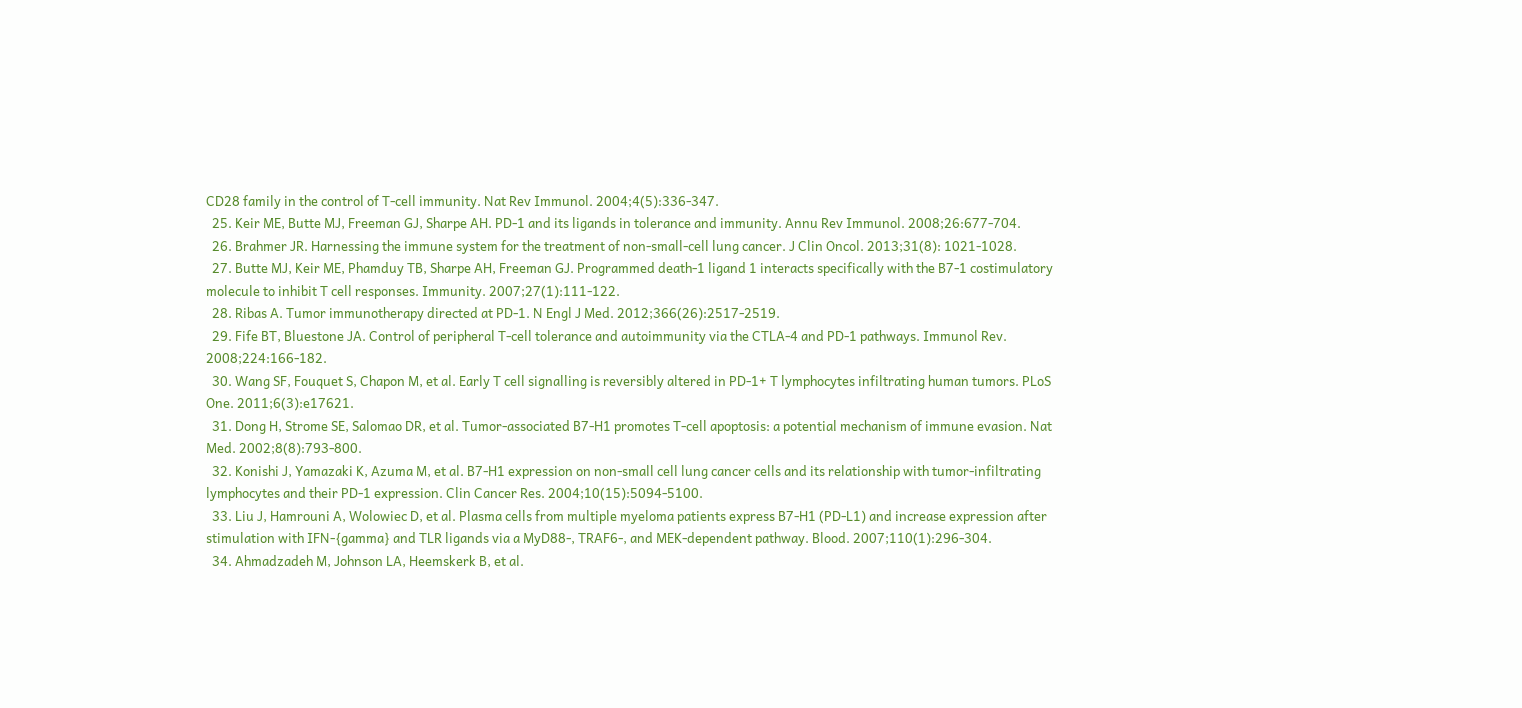CD28 family in the control of T-cell immunity. Nat Rev Immunol. 2004;4(5):336-347.
  25. Keir ME, Butte MJ, Freeman GJ, Sharpe AH. PD-1 and its ligands in tolerance and immunity. Annu Rev Immunol. 2008;26:677-704.
  26. Brahmer JR. Harnessing the immune system for the treatment of non-small-cell lung cancer. J Clin Oncol. 2013;31(8): 1021-1028.
  27. Butte MJ, Keir ME, Phamduy TB, Sharpe AH, Freeman GJ. Programmed death-1 ligand 1 interacts specifically with the B7-1 costimulatory molecule to inhibit T cell responses. Immunity. 2007;27(1):111-122.
  28. Ribas A. Tumor immunotherapy directed at PD-1. N Engl J Med. 2012;366(26):2517-2519.
  29. Fife BT, Bluestone JA. Control of peripheral T-cell tolerance and autoimmunity via the CTLA-4 and PD-1 pathways. Immunol Rev. 2008;224:166-182.
  30. Wang SF, Fouquet S, Chapon M, et al. Early T cell signalling is reversibly altered in PD-1+ T lymphocytes infiltrating human tumors. PLoS One. 2011;6(3):e17621.
  31. Dong H, Strome SE, Salomao DR, et al. Tumor-associated B7-H1 promotes T-cell apoptosis: a potential mechanism of immune evasion. Nat Med. 2002;8(8):793-800.
  32. Konishi J, Yamazaki K, Azuma M, et al. B7-H1 expression on non-small cell lung cancer cells and its relationship with tumor-infiltrating lymphocytes and their PD-1 expression. Clin Cancer Res. 2004;10(15):5094-5100.
  33. Liu J, Hamrouni A, Wolowiec D, et al. Plasma cells from multiple myeloma patients express B7-H1 (PD-L1) and increase expression after stimulation with IFN-{gamma} and TLR ligands via a MyD88-, TRAF6-, and MEK-dependent pathway. Blood. 2007;110(1):296-304.
  34. Ahmadzadeh M, Johnson LA, Heemskerk B, et al.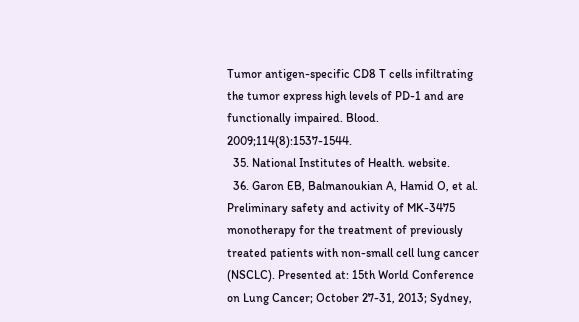Tumor antigen-specific CD8 T cells infiltrating the tumor express high levels of PD-1 and are functionally impaired. Blood. 2009;114(8):1537-1544.
  35. National Institutes of Health. website.
  36. Garon EB, Balmanoukian A, Hamid O, et al. Preliminary safety and activity of MK-3475 monotherapy for the treatment of previously treated patients with non-small cell lung cancer (NSCLC). Presented at: 15th World Conference on Lung Cancer; October 27-31, 2013; Sydney,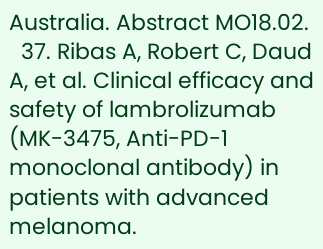Australia. Abstract MO18.02.
  37. Ribas A, Robert C, Daud A, et al. Clinical efficacy and safety of lambrolizumab (MK-3475, Anti-PD-1 monoclonal antibody) in patients with advanced melanoma.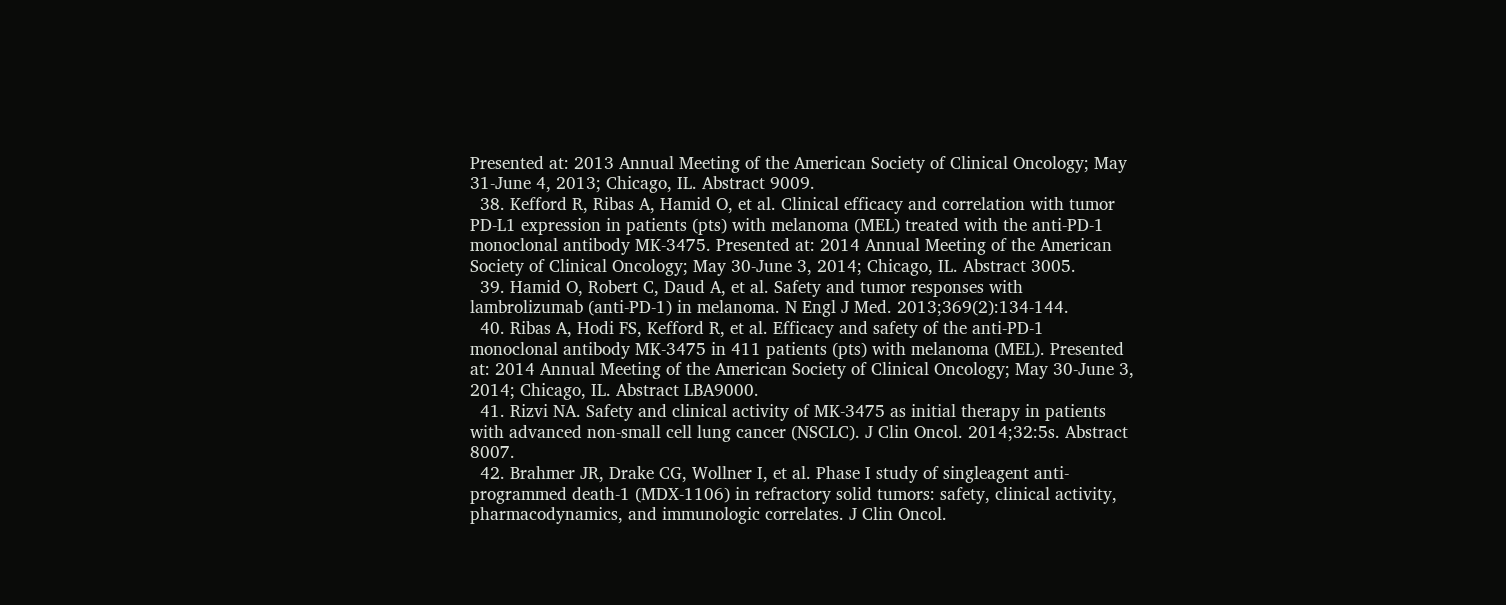Presented at: 2013 Annual Meeting of the American Society of Clinical Oncology; May 31-June 4, 2013; Chicago, IL. Abstract 9009.
  38. Kefford R, Ribas A, Hamid O, et al. Clinical efficacy and correlation with tumor PD-L1 expression in patients (pts) with melanoma (MEL) treated with the anti-PD-1 monoclonal antibody MK-3475. Presented at: 2014 Annual Meeting of the American Society of Clinical Oncology; May 30-June 3, 2014; Chicago, IL. Abstract 3005.
  39. Hamid O, Robert C, Daud A, et al. Safety and tumor responses with lambrolizumab (anti-PD-1) in melanoma. N Engl J Med. 2013;369(2):134-144.
  40. Ribas A, Hodi FS, Kefford R, et al. Efficacy and safety of the anti-PD-1 monoclonal antibody MK-3475 in 411 patients (pts) with melanoma (MEL). Presented at: 2014 Annual Meeting of the American Society of Clinical Oncology; May 30-June 3, 2014; Chicago, IL. Abstract LBA9000.
  41. Rizvi NA. Safety and clinical activity of MK-3475 as initial therapy in patients with advanced non-small cell lung cancer (NSCLC). J Clin Oncol. 2014;32:5s. Abstract 8007.
  42. Brahmer JR, Drake CG, Wollner I, et al. Phase I study of singleagent anti-programmed death-1 (MDX-1106) in refractory solid tumors: safety, clinical activity, pharmacodynamics, and immunologic correlates. J Clin Oncol.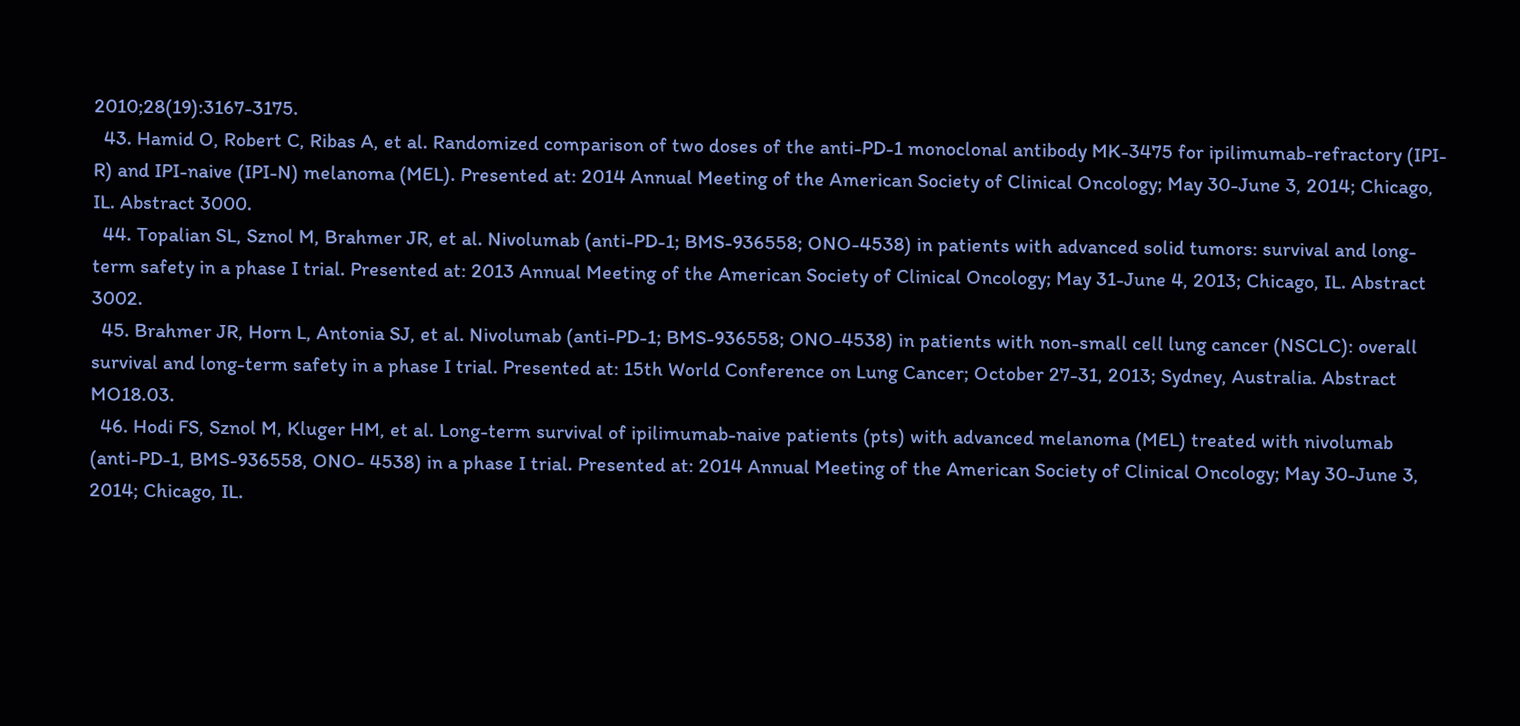2010;28(19):3167-3175.
  43. Hamid O, Robert C, Ribas A, et al. Randomized comparison of two doses of the anti-PD-1 monoclonal antibody MK-3475 for ipilimumab-refractory (IPI-R) and IPI-naive (IPI-N) melanoma (MEL). Presented at: 2014 Annual Meeting of the American Society of Clinical Oncology; May 30-June 3, 2014; Chicago, IL. Abstract 3000.
  44. Topalian SL, Sznol M, Brahmer JR, et al. Nivolumab (anti-PD-1; BMS-936558; ONO-4538) in patients with advanced solid tumors: survival and long-term safety in a phase I trial. Presented at: 2013 Annual Meeting of the American Society of Clinical Oncology; May 31-June 4, 2013; Chicago, IL. Abstract 3002.
  45. Brahmer JR, Horn L, Antonia SJ, et al. Nivolumab (anti-PD-1; BMS-936558; ONO-4538) in patients with non-small cell lung cancer (NSCLC): overall survival and long-term safety in a phase I trial. Presented at: 15th World Conference on Lung Cancer; October 27-31, 2013; Sydney, Australia. Abstract MO18.03.
  46. Hodi FS, Sznol M, Kluger HM, et al. Long-term survival of ipilimumab-naive patients (pts) with advanced melanoma (MEL) treated with nivolumab (anti-PD-1, BMS-936558, ONO- 4538) in a phase I trial. Presented at: 2014 Annual Meeting of the American Society of Clinical Oncology; May 30-June 3, 2014; Chicago, IL.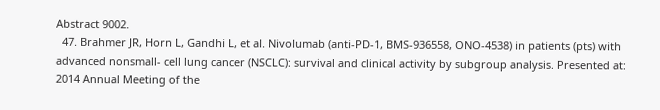Abstract 9002.
  47. Brahmer JR, Horn L, Gandhi L, et al. Nivolumab (anti-PD-1, BMS-936558, ONO-4538) in patients (pts) with advanced nonsmall- cell lung cancer (NSCLC): survival and clinical activity by subgroup analysis. Presented at: 2014 Annual Meeting of the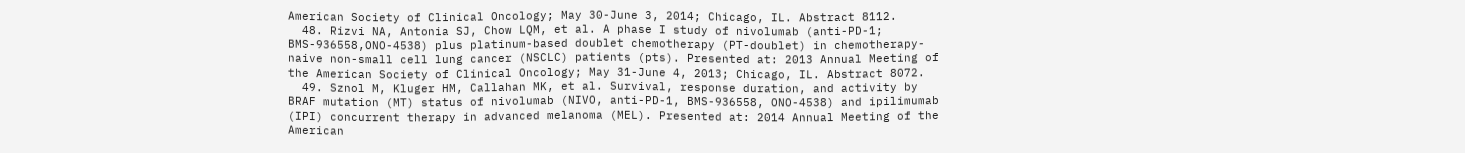American Society of Clinical Oncology; May 30-June 3, 2014; Chicago, IL. Abstract 8112.
  48. Rizvi NA, Antonia SJ, Chow LQM, et al. A phase I study of nivolumab (anti-PD-1; BMS-936558,ONO-4538) plus platinum-based doublet chemotherapy (PT-doublet) in chemotherapy- naive non-small cell lung cancer (NSCLC) patients (pts). Presented at: 2013 Annual Meeting of the American Society of Clinical Oncology; May 31-June 4, 2013; Chicago, IL. Abstract 8072.
  49. Sznol M, Kluger HM, Callahan MK, et al. Survival, response duration, and activity by BRAF mutation (MT) status of nivolumab (NIVO, anti-PD-1, BMS-936558, ONO-4538) and ipilimumab (IPI) concurrent therapy in advanced melanoma (MEL). Presented at: 2014 Annual Meeting of the American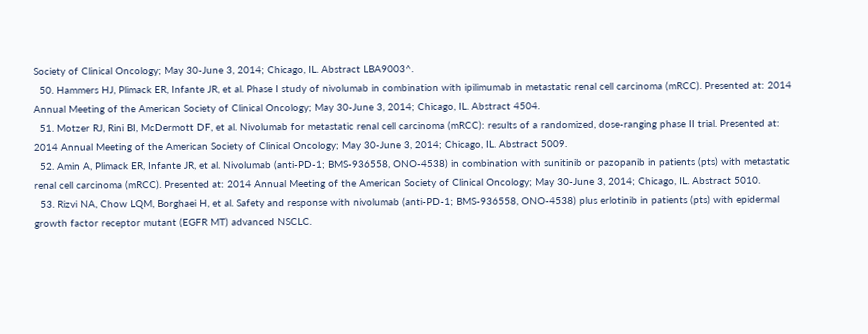Society of Clinical Oncology; May 30-June 3, 2014; Chicago, IL. Abstract LBA9003^.
  50. Hammers HJ, Plimack ER, Infante JR, et al. Phase I study of nivolumab in combination with ipilimumab in metastatic renal cell carcinoma (mRCC). Presented at: 2014 Annual Meeting of the American Society of Clinical Oncology; May 30-June 3, 2014; Chicago, IL. Abstract 4504.
  51. Motzer RJ, Rini BI, McDermott DF, et al. Nivolumab for metastatic renal cell carcinoma (mRCC): results of a randomized, dose-ranging phase II trial. Presented at: 2014 Annual Meeting of the American Society of Clinical Oncology; May 30-June 3, 2014; Chicago, IL. Abstract 5009.
  52. Amin A, Plimack ER, Infante JR, et al. Nivolumab (anti-PD-1; BMS-936558, ONO-4538) in combination with sunitinib or pazopanib in patients (pts) with metastatic renal cell carcinoma (mRCC). Presented at: 2014 Annual Meeting of the American Society of Clinical Oncology; May 30-June 3, 2014; Chicago, IL. Abstract 5010.
  53. Rizvi NA, Chow LQM, Borghaei H, et al. Safety and response with nivolumab (anti-PD-1; BMS-936558, ONO-4538) plus erlotinib in patients (pts) with epidermal growth factor receptor mutant (EGFR MT) advanced NSCLC.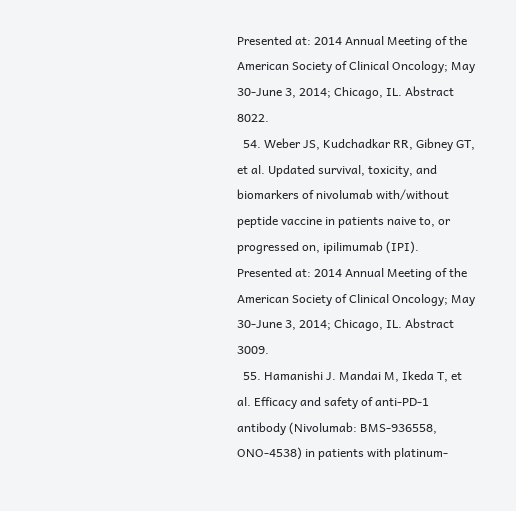Presented at: 2014 Annual Meeting of the American Society of Clinical Oncology; May 30-June 3, 2014; Chicago, IL. Abstract 8022.
  54. Weber JS, Kudchadkar RR, Gibney GT, et al. Updated survival, toxicity, and biomarkers of nivolumab with/without peptide vaccine in patients naive to, or progressed on, ipilimumab (IPI). Presented at: 2014 Annual Meeting of the American Society of Clinical Oncology; May 30-June 3, 2014; Chicago, IL. Abstract 3009.
  55. Hamanishi J. Mandai M, Ikeda T, et al. Efficacy and safety of anti-PD-1 antibody (Nivolumab: BMS-936558, ONO-4538) in patients with platinum-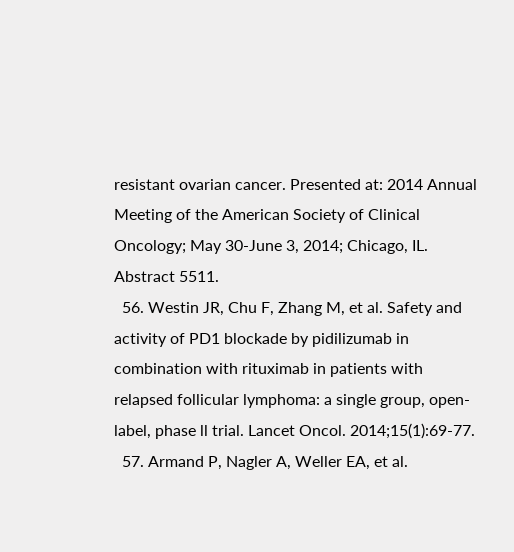resistant ovarian cancer. Presented at: 2014 Annual Meeting of the American Society of Clinical Oncology; May 30-June 3, 2014; Chicago, IL. Abstract 5511.
  56. Westin JR, Chu F, Zhang M, et al. Safety and activity of PD1 blockade by pidilizumab in combination with rituximab in patients with relapsed follicular lymphoma: a single group, open-label, phase ll trial. Lancet Oncol. 2014;15(1):69-77.
  57. Armand P, Nagler A, Weller EA, et al.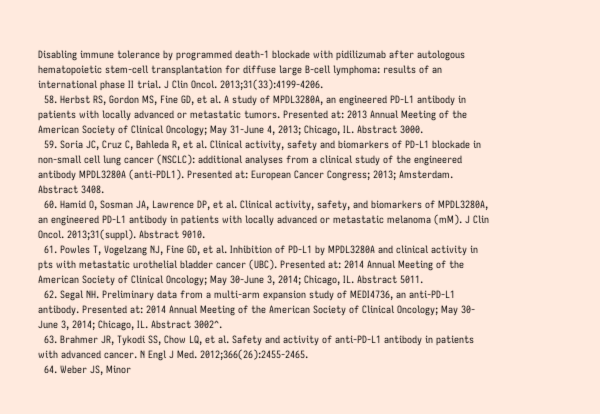Disabling immune tolerance by programmed death-1 blockade with pidilizumab after autologous hematopoietic stem-cell transplantation for diffuse large B-cell lymphoma: results of an international phase II trial. J Clin Oncol. 2013;31(33):4199-4206.
  58. Herbst RS, Gordon MS, Fine GD, et al. A study of MPDL3280A, an engineered PD-L1 antibody in patients with locally advanced or metastatic tumors. Presented at: 2013 Annual Meeting of the American Society of Clinical Oncology; May 31-June 4, 2013; Chicago, IL. Abstract 3000.
  59. Soria JC, Cruz C, Bahleda R, et al. Clinical activity, safety and biomarkers of PD-L1 blockade in non-small cell lung cancer (NSCLC): additional analyses from a clinical study of the engineered antibody MPDL3280A (anti-PDL1). Presented at: European Cancer Congress; 2013; Amsterdam. Abstract 3408.
  60. Hamid O, Sosman JA, Lawrence DP, et al. Clinical activity, safety, and biomarkers of MPDL3280A, an engineered PD-L1 antibody in patients with locally advanced or metastatic melanoma (mM). J Clin Oncol. 2013;31(suppl). Abstract 9010.
  61. Powles T, Vogelzang NJ, Fine GD, et al. Inhibition of PD-L1 by MPDL3280A and clinical activity in pts with metastatic urothelial bladder cancer (UBC). Presented at: 2014 Annual Meeting of the American Society of Clinical Oncology; May 30-June 3, 2014; Chicago, IL. Abstract 5011.
  62. Segal NH. Preliminary data from a multi-arm expansion study of MEDI4736, an anti-PD-L1 antibody. Presented at: 2014 Annual Meeting of the American Society of Clinical Oncology; May 30-June 3, 2014; Chicago, IL. Abstract 3002^.
  63. Brahmer JR, Tykodi SS, Chow LQ, et al. Safety and activity of anti-PD-L1 antibody in patients with advanced cancer. N Engl J Med. 2012;366(26):2455-2465.
  64. Weber JS, Minor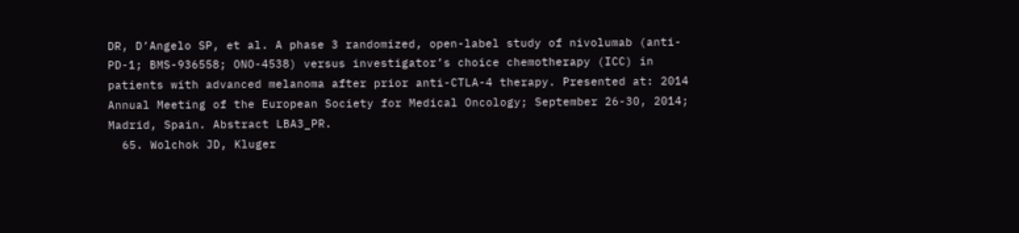DR, D’Angelo SP, et al. A phase 3 randomized, open-label study of nivolumab (anti-PD-1; BMS-936558; ONO-4538) versus investigator’s choice chemotherapy (ICC) in patients with advanced melanoma after prior anti-CTLA-4 therapy. Presented at: 2014 Annual Meeting of the European Society for Medical Oncology; September 26-30, 2014; Madrid, Spain. Abstract LBA3_PR.
  65. Wolchok JD, Kluger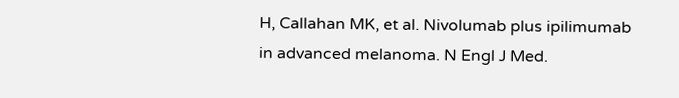H, Callahan MK, et al. Nivolumab plus ipilimumab in advanced melanoma. N Engl J Med.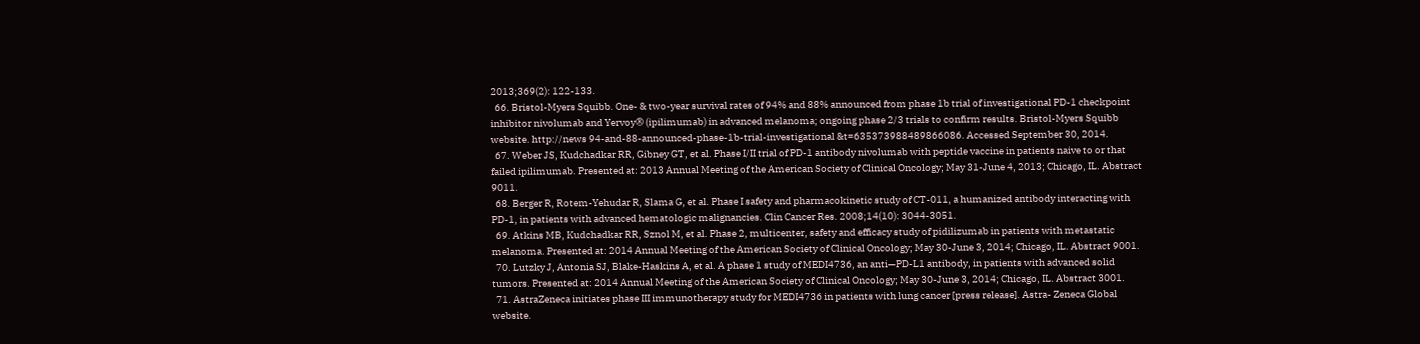2013;369(2): 122-133.
  66. Bristol-Myers Squibb. One- & two-year survival rates of 94% and 88% announced from phase 1b trial of investigational PD-1 checkpoint inhibitor nivolumab and Yervoy® (ipilimumab) in advanced melanoma; ongoing phase 2/3 trials to confirm results. Bristol-Myers Squibb website. http://news 94-and-88-announced-phase-1b-trial-investigational &t=635373988489866086. Accessed September 30, 2014.
  67. Weber JS, Kudchadkar RR, Gibney GT, et al. Phase I/II trial of PD-1 antibody nivolumab with peptide vaccine in patients naive to or that failed ipilimumab. Presented at: 2013 Annual Meeting of the American Society of Clinical Oncology; May 31-June 4, 2013; Chicago, IL. Abstract 9011.
  68. Berger R, Rotem-Yehudar R, Slama G, et al. Phase I safety and pharmacokinetic study of CT-011, a humanized antibody interacting with PD-1, in patients with advanced hematologic malignancies. Clin Cancer Res. 2008;14(10): 3044-3051.
  69. Atkins MB, Kudchadkar RR, Sznol M, et al. Phase 2, multicenter, safety and efficacy study of pidilizumab in patients with metastatic melanoma. Presented at: 2014 Annual Meeting of the American Society of Clinical Oncology; May 30-June 3, 2014; Chicago, IL. Abstract 9001.
  70. Lutzky J, Antonia SJ, Blake-Haskins A, et al. A phase 1 study of MEDI4736, an anti—PD-L1 antibody, in patients with advanced solid tumors. Presented at: 2014 Annual Meeting of the American Society of Clinical Oncology; May 30-June 3, 2014; Chicago, IL. Abstract 3001.
  71. AstraZeneca initiates phase III immunotherapy study for MEDI4736 in patients with lung cancer [press release]. Astra- Zeneca Global website.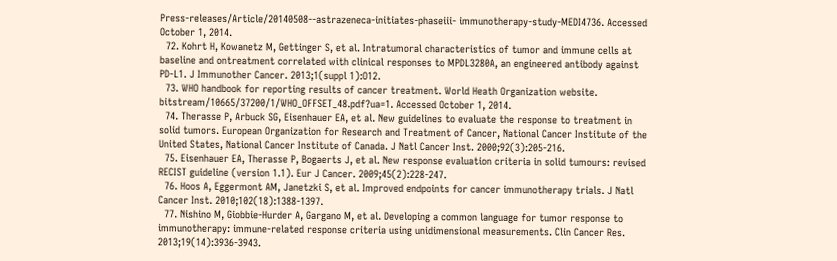Press-releases/Article/20140508--astrazeneca-initiates-phaseiii- immunotherapy-study-MEDI4736. Accessed October 1, 2014.
  72. Kohrt H, Kowanetz M, Gettinger S, et al. Intratumoral characteristics of tumor and immune cells at baseline and ontreatment correlated with clinical responses to MPDL3280A, an engineered antibody against PD-L1. J Immunother Cancer. 2013;1(suppl 1):O12.
  73. WHO handbook for reporting results of cancer treatment. World Heath Organization website. bitstream/10665/37200/1/WHO_OFFSET_48.pdf?ua=1. Accessed October 1, 2014.
  74. Therasse P, Arbuck SG, Eisenhauer EA, et al. New guidelines to evaluate the response to treatment in solid tumors. European Organization for Research and Treatment of Cancer, National Cancer Institute of the United States, National Cancer Institute of Canada. J Natl Cancer Inst. 2000;92(3):205-216.
  75. Eisenhauer EA, Therasse P, Bogaerts J, et al. New response evaluation criteria in solid tumours: revised RECIST guideline (version 1.1). Eur J Cancer. 2009;45(2):228-247.
  76. Hoos A, Eggermont AM, Janetzki S, et al. Improved endpoints for cancer immunotherapy trials. J Natl Cancer Inst. 2010;102(18):1388-1397.
  77. Nishino M, Giobbie-Hurder A, Gargano M, et al. Developing a common language for tumor response to immunotherapy: immune-related response criteria using unidimensional measurements. Clin Cancer Res. 2013;19(14):3936-3943.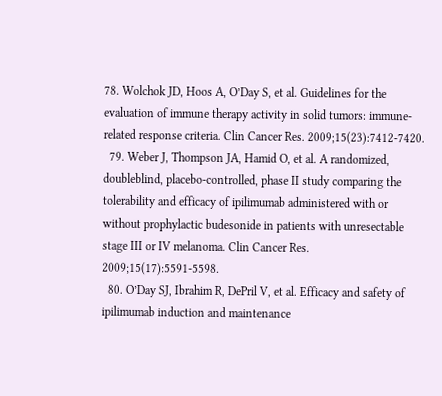78. Wolchok JD, Hoos A, O’Day S, et al. Guidelines for the evaluation of immune therapy activity in solid tumors: immune-related response criteria. Clin Cancer Res. 2009;15(23):7412-7420.
  79. Weber J, Thompson JA, Hamid O, et al. A randomized, doubleblind, placebo-controlled, phase II study comparing the tolerability and efficacy of ipilimumab administered with or without prophylactic budesonide in patients with unresectable stage III or IV melanoma. Clin Cancer Res. 2009;15(17):5591-5598.
  80. O’Day SJ, Ibrahim R, DePril V, et al. Efficacy and safety of ipilimumab induction and maintenance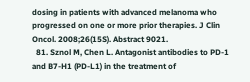dosing in patients with advanced melanoma who progressed on one or more prior therapies. J Clin Oncol. 2008;26(15S). Abstract 9021.
  81. Sznol M, Chen L. Antagonist antibodies to PD-1 and B7-H1 (PD-L1) in the treatment of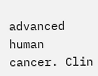advanced human cancer. Clin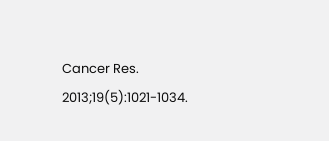Cancer Res. 2013;19(5):1021-1034.